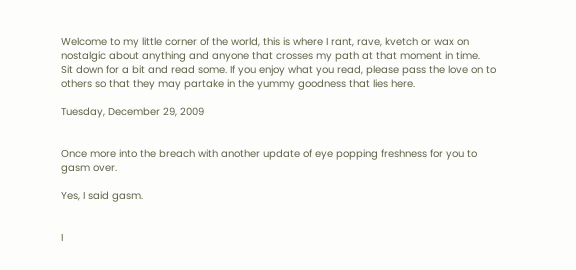Welcome to my little corner of the world, this is where I rant, rave, kvetch or wax on nostalgic about anything and anyone that crosses my path at that moment in time.
Sit down for a bit and read some. If you enjoy what you read, please pass the love on to others so that they may partake in the yummy goodness that lies here.

Tuesday, December 29, 2009


Once more into the breach with another update of eye popping freshness for you to gasm over.

Yes, I said gasm.


I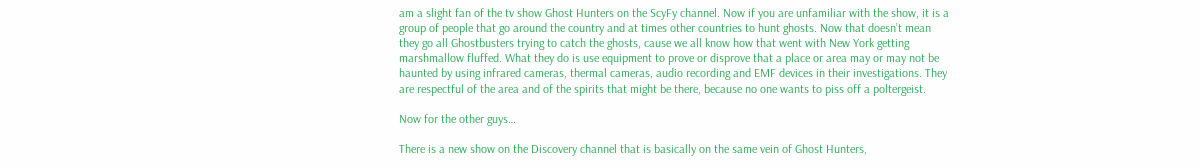am a slight fan of the tv show Ghost Hunters on the ScyFy channel. Now if you are unfamiliar with the show, it is a group of people that go around the country and at times other countries to hunt ghosts. Now that doesn’t mean they go all Ghostbusters trying to catch the ghosts, cause we all know how that went with New York getting marshmallow fluffed. What they do is use equipment to prove or disprove that a place or area may or may not be haunted by using infrared cameras, thermal cameras, audio recording and EMF devices in their investigations. They are respectful of the area and of the spirits that might be there, because no one wants to piss off a poltergeist.

Now for the other guys…

There is a new show on the Discovery channel that is basically on the same vein of Ghost Hunters,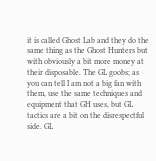it is called Ghost Lab and they do the same thing as the Ghost Hunters but with obviously a bit more money at their disposable. The GL goobs; as you can tell I am not a big fan with them, use the same techniques and equipment that GH uses, but GL tactics are a bit on the disrespectful side. GL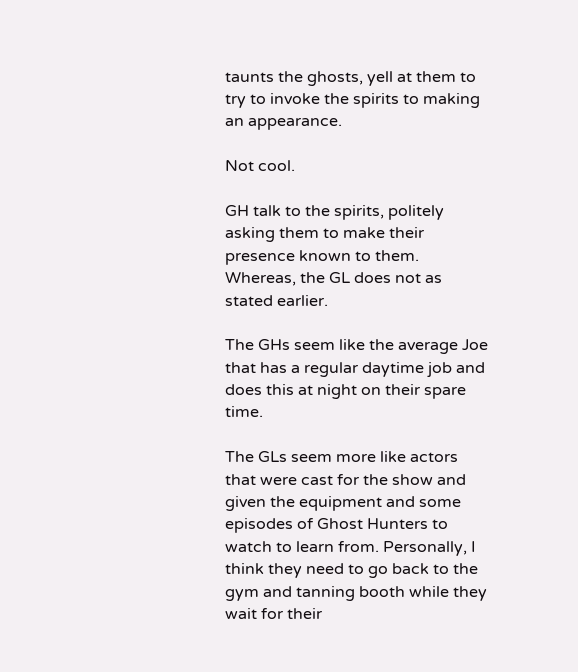taunts the ghosts, yell at them to try to invoke the spirits to making an appearance.

Not cool.

GH talk to the spirits, politely asking them to make their presence known to them. Whereas, the GL does not as stated earlier.

The GHs seem like the average Joe that has a regular daytime job and does this at night on their spare time.

The GLs seem more like actors that were cast for the show and given the equipment and some episodes of Ghost Hunters to watch to learn from. Personally, I think they need to go back to the gym and tanning booth while they wait for their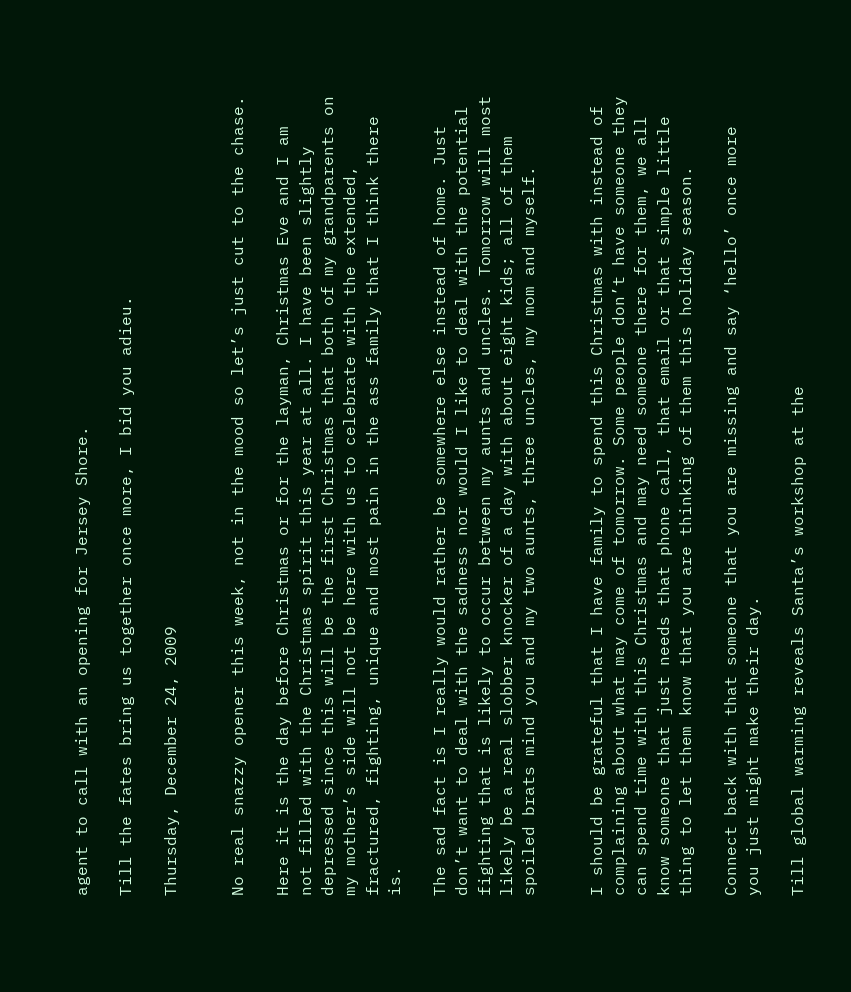agent to call with an opening for Jersey Shore.

Till the fates bring us together once more, I bid you adieu.

Thursday, December 24, 2009


No real snazzy opener this week, not in the mood so let’s just cut to the chase.

Here it is the day before Christmas or for the layman, Christmas Eve and I am not filled with the Christmas spirit this year at all. I have been slightly depressed since this will be the first Christmas that both of my grandparents on my mother’s side will not be here with us to celebrate with the extended, fractured, fighting, unique and most pain in the ass family that I think there is.

The sad fact is I really would rather be somewhere else instead of home. Just don’t want to deal with the sadness nor would I like to deal with the potential fighting that is likely to occur between my aunts and uncles. Tomorrow will most likely be a real slobber knocker of a day with about eight kids; all of them spoiled brats mind you and my two aunts, three uncles, my mom and myself.


I should be grateful that I have family to spend this Christmas with instead of complaining about what may come of tomorrow. Some people don’t have someone they can spend time with this Christmas and may need someone there for them, we all know someone that just needs that phone call, that email or that simple little thing to let them know that you are thinking of them this holiday season.

Connect back with that someone that you are missing and say ‘hello’ once more you just might make their day.

Till global warming reveals Santa’s workshop at the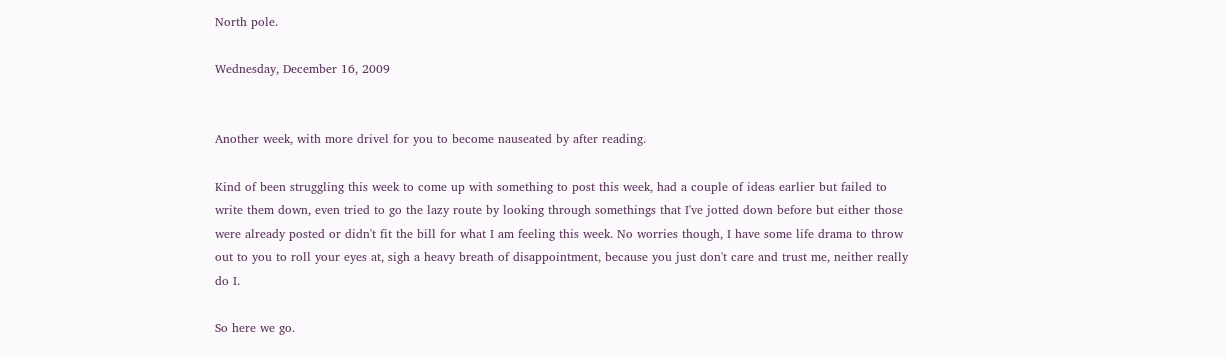North pole.

Wednesday, December 16, 2009


Another week, with more drivel for you to become nauseated by after reading.

Kind of been struggling this week to come up with something to post this week, had a couple of ideas earlier but failed to write them down, even tried to go the lazy route by looking through somethings that I've jotted down before but either those were already posted or didn't fit the bill for what I am feeling this week. No worries though, I have some life drama to throw out to you to roll your eyes at, sigh a heavy breath of disappointment, because you just don't care and trust me, neither really do I.

So here we go.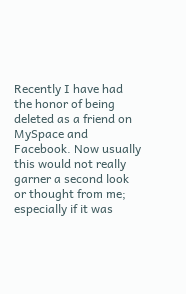Recently I have had the honor of being deleted as a friend on MySpace and Facebook. Now usually this would not really garner a second look or thought from me; especially if it was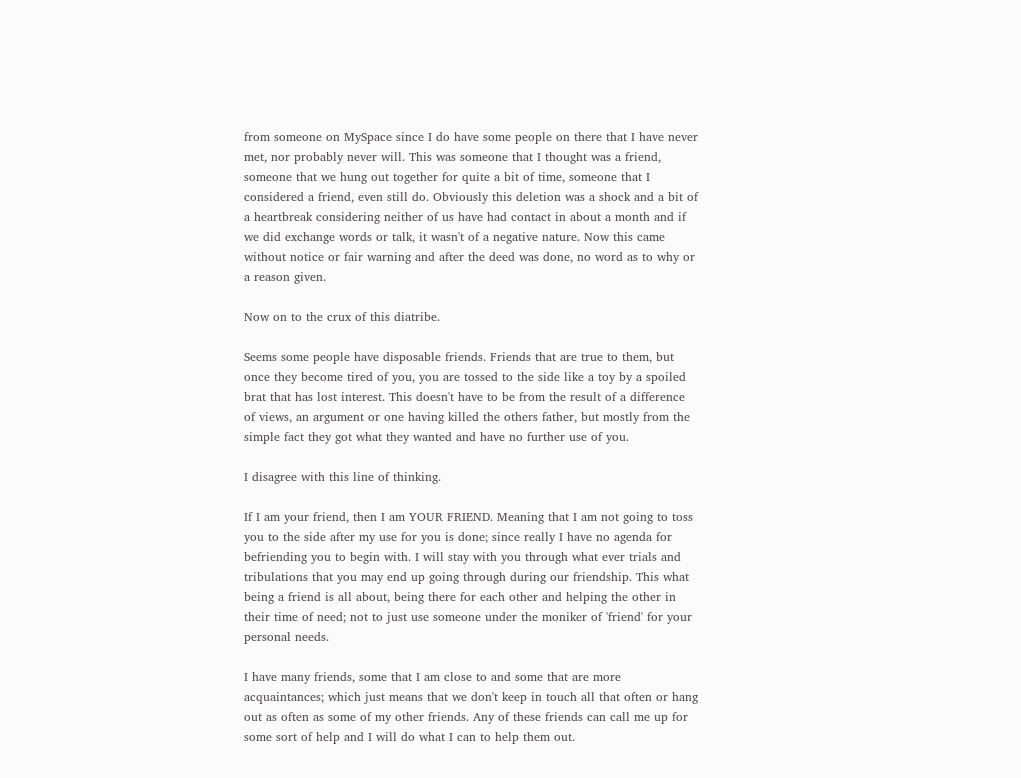from someone on MySpace since I do have some people on there that I have never met, nor probably never will. This was someone that I thought was a friend, someone that we hung out together for quite a bit of time, someone that I considered a friend, even still do. Obviously this deletion was a shock and a bit of a heartbreak considering neither of us have had contact in about a month and if we did exchange words or talk, it wasn't of a negative nature. Now this came without notice or fair warning and after the deed was done, no word as to why or a reason given.

Now on to the crux of this diatribe.

Seems some people have disposable friends. Friends that are true to them, but once they become tired of you, you are tossed to the side like a toy by a spoiled brat that has lost interest. This doesn't have to be from the result of a difference of views, an argument or one having killed the others father, but mostly from the simple fact they got what they wanted and have no further use of you.

I disagree with this line of thinking.

If I am your friend, then I am YOUR FRIEND. Meaning that I am not going to toss you to the side after my use for you is done; since really I have no agenda for befriending you to begin with. I will stay with you through what ever trials and tribulations that you may end up going through during our friendship. This what being a friend is all about, being there for each other and helping the other in their time of need; not to just use someone under the moniker of 'friend' for your personal needs.

I have many friends, some that I am close to and some that are more acquaintances; which just means that we don't keep in touch all that often or hang out as often as some of my other friends. Any of these friends can call me up for some sort of help and I will do what I can to help them out.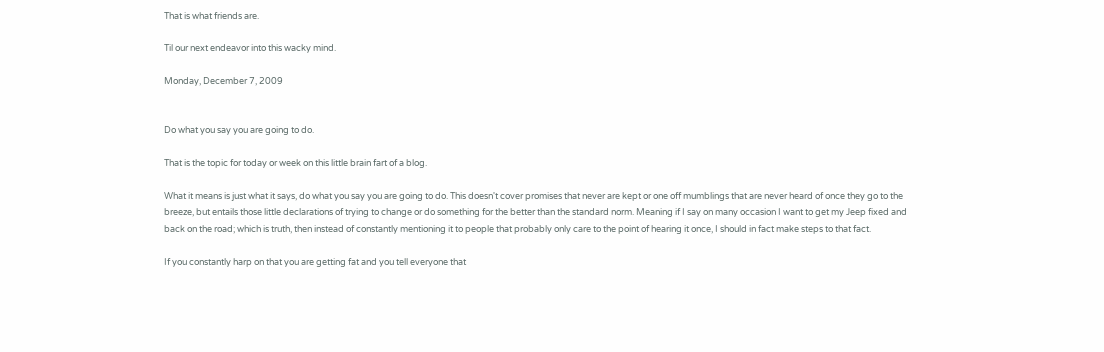That is what friends are.

Til our next endeavor into this wacky mind.

Monday, December 7, 2009


Do what you say you are going to do.

That is the topic for today or week on this little brain fart of a blog.

What it means is just what it says, do what you say you are going to do. This doesn't cover promises that never are kept or one off mumblings that are never heard of once they go to the breeze, but entails those little declarations of trying to change or do something for the better than the standard norm. Meaning if I say on many occasion I want to get my Jeep fixed and back on the road; which is truth, then instead of constantly mentioning it to people that probably only care to the point of hearing it once, I should in fact make steps to that fact.

If you constantly harp on that you are getting fat and you tell everyone that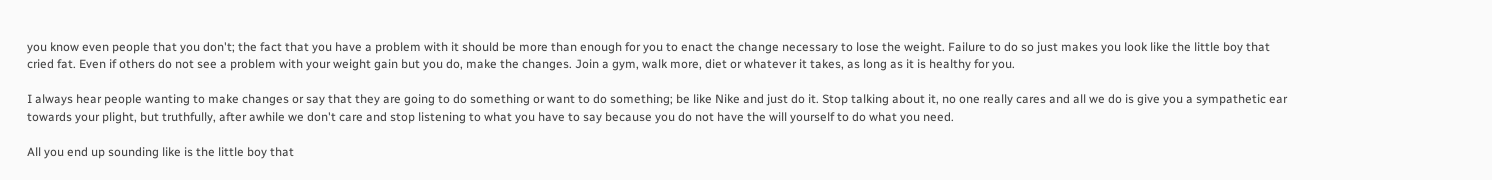you know even people that you don't; the fact that you have a problem with it should be more than enough for you to enact the change necessary to lose the weight. Failure to do so just makes you look like the little boy that cried fat. Even if others do not see a problem with your weight gain but you do, make the changes. Join a gym, walk more, diet or whatever it takes, as long as it is healthy for you.

I always hear people wanting to make changes or say that they are going to do something or want to do something; be like Nike and just do it. Stop talking about it, no one really cares and all we do is give you a sympathetic ear towards your plight, but truthfully, after awhile we don't care and stop listening to what you have to say because you do not have the will yourself to do what you need.

All you end up sounding like is the little boy that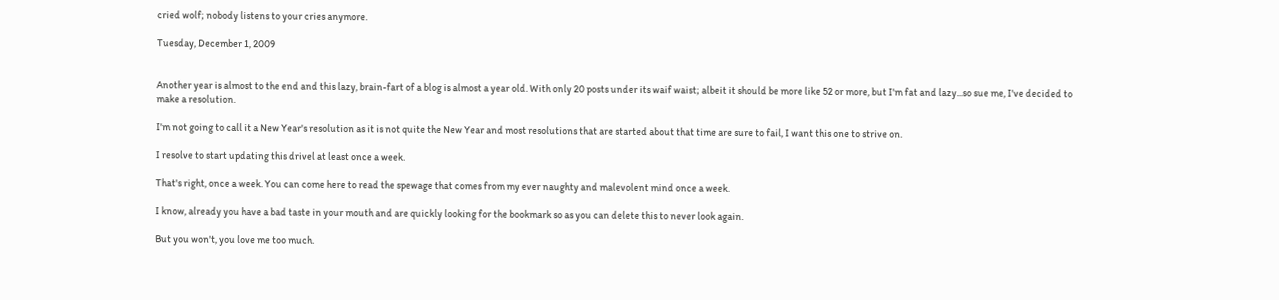cried wolf; nobody listens to your cries anymore.

Tuesday, December 1, 2009


Another year is almost to the end and this lazy, brain-fart of a blog is almost a year old. With only 20 posts under its waif waist; albeit it should be more like 52 or more, but I'm fat and lazy...so sue me, I've decided to make a resolution.

I'm not going to call it a New Year's resolution as it is not quite the New Year and most resolutions that are started about that time are sure to fail, I want this one to strive on.

I resolve to start updating this drivel at least once a week.

That's right, once a week. You can come here to read the spewage that comes from my ever naughty and malevolent mind once a week.

I know, already you have a bad taste in your mouth and are quickly looking for the bookmark so as you can delete this to never look again.

But you won't, you love me too much.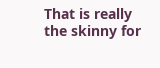That is really the skinny for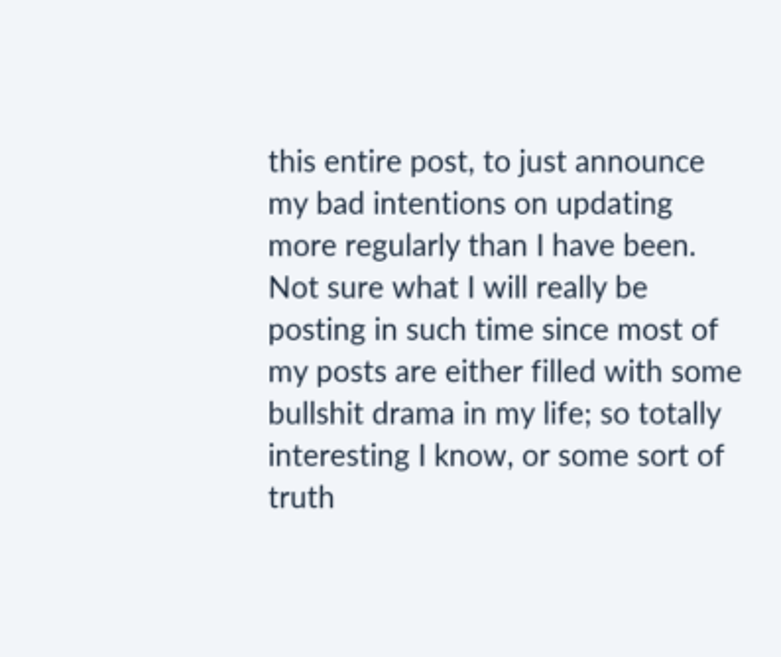this entire post, to just announce my bad intentions on updating more regularly than I have been. Not sure what I will really be posting in such time since most of my posts are either filled with some bullshit drama in my life; so totally interesting I know, or some sort of truth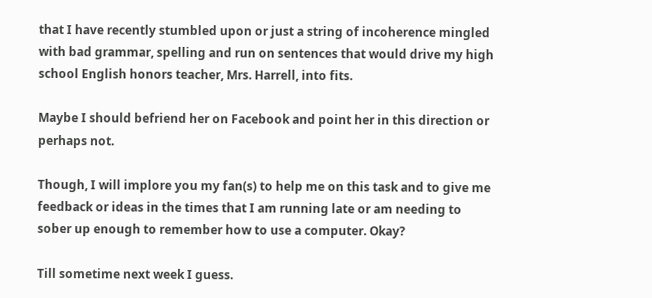that I have recently stumbled upon or just a string of incoherence mingled with bad grammar, spelling and run on sentences that would drive my high school English honors teacher, Mrs. Harrell, into fits.

Maybe I should befriend her on Facebook and point her in this direction or perhaps not.

Though, I will implore you my fan(s) to help me on this task and to give me feedback or ideas in the times that I am running late or am needing to sober up enough to remember how to use a computer. Okay?

Till sometime next week I guess.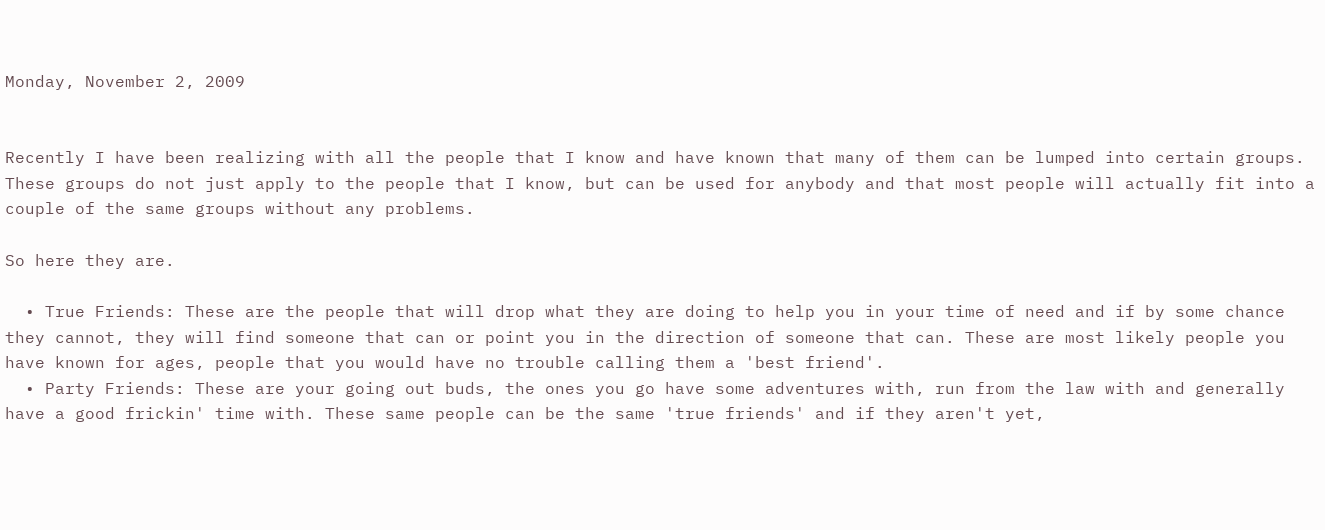Monday, November 2, 2009


Recently I have been realizing with all the people that I know and have known that many of them can be lumped into certain groups. These groups do not just apply to the people that I know, but can be used for anybody and that most people will actually fit into a couple of the same groups without any problems.

So here they are.

  • True Friends: These are the people that will drop what they are doing to help you in your time of need and if by some chance they cannot, they will find someone that can or point you in the direction of someone that can. These are most likely people you have known for ages, people that you would have no trouble calling them a 'best friend'.
  • Party Friends: These are your going out buds, the ones you go have some adventures with, run from the law with and generally have a good frickin' time with. These same people can be the same 'true friends' and if they aren't yet,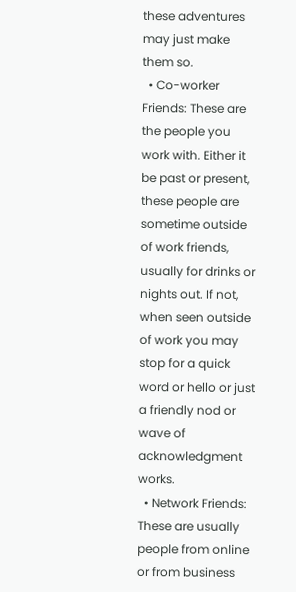these adventures may just make them so.
  • Co-worker Friends: These are the people you work with. Either it be past or present, these people are sometime outside of work friends, usually for drinks or nights out. If not, when seen outside of work you may stop for a quick word or hello or just a friendly nod or wave of acknowledgment works.
  • Network Friends: These are usually people from online or from business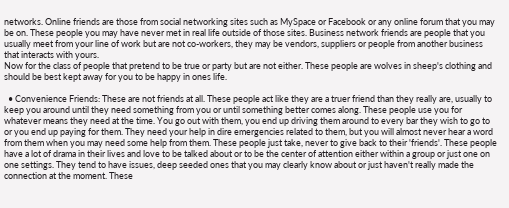networks. Online friends are those from social networking sites such as MySpace or Facebook or any online forum that you may be on. These people you may have never met in real life outside of those sites. Business network friends are people that you usually meet from your line of work but are not co-workers, they may be vendors, suppliers or people from another business that interacts with yours.
Now for the class of people that pretend to be true or party but are not either. These people are wolves in sheep's clothing and should be best kept away for you to be happy in ones life.

  • Convenience Friends: These are not friends at all. These people act like they are a truer friend than they really are, usually to keep you around until they need something from you or until something better comes along. These people use you for whatever means they need at the time. You go out with them, you end up driving them around to every bar they wish to go to or you end up paying for them. They need your help in dire emergencies related to them, but you will almost never hear a word from them when you may need some help from them. These people just take, never to give back to their 'friends'. These people have a lot of drama in their lives and love to be talked about or to be the center of attention either within a group or just one on one settings. They tend to have issues, deep seeded ones that you may clearly know about or just haven't really made the connection at the moment. These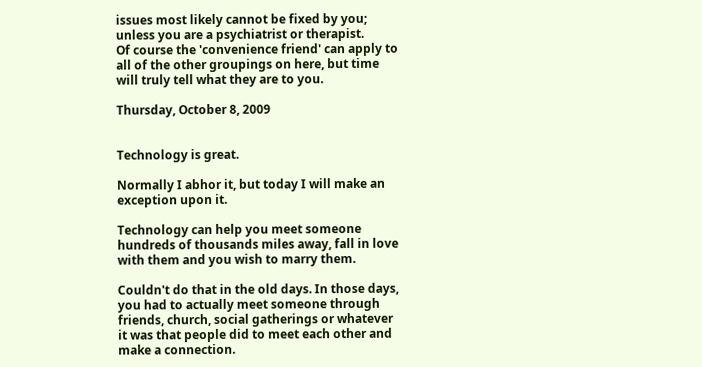issues most likely cannot be fixed by you; unless you are a psychiatrist or therapist.
Of course the 'convenience friend' can apply to all of the other groupings on here, but time will truly tell what they are to you.

Thursday, October 8, 2009


Technology is great.

Normally I abhor it, but today I will make an exception upon it.

Technology can help you meet someone hundreds of thousands miles away, fall in love with them and you wish to marry them.

Couldn't do that in the old days. In those days, you had to actually meet someone through friends, church, social gatherings or whatever it was that people did to meet each other and make a connection.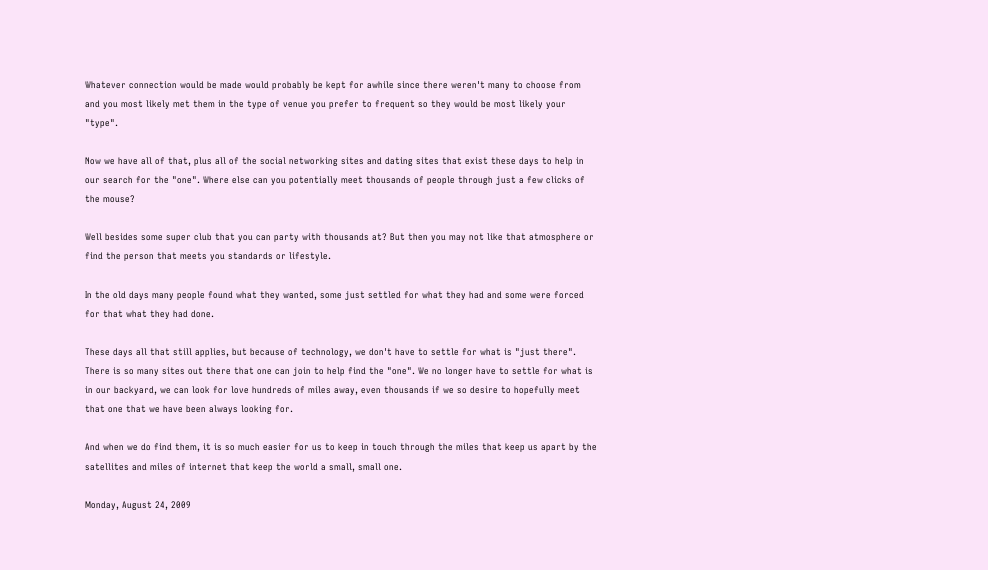Whatever connection would be made would probably be kept for awhile since there weren't many to choose from and you most likely met them in the type of venue you prefer to frequent so they would be most likely your "type".

Now we have all of that, plus all of the social networking sites and dating sites that exist these days to help in our search for the "one". Where else can you potentially meet thousands of people through just a few clicks of the mouse?

Well besides some super club that you can party with thousands at? But then you may not like that atmosphere or find the person that meets you standards or lifestyle.

In the old days many people found what they wanted, some just settled for what they had and some were forced for that what they had done.

These days all that still applies, but because of technology, we don't have to settle for what is "just there". There is so many sites out there that one can join to help find the "one". We no longer have to settle for what is in our backyard, we can look for love hundreds of miles away, even thousands if we so desire to hopefully meet that one that we have been always looking for.

And when we do find them, it is so much easier for us to keep in touch through the miles that keep us apart by the satellites and miles of internet that keep the world a small, small one.

Monday, August 24, 2009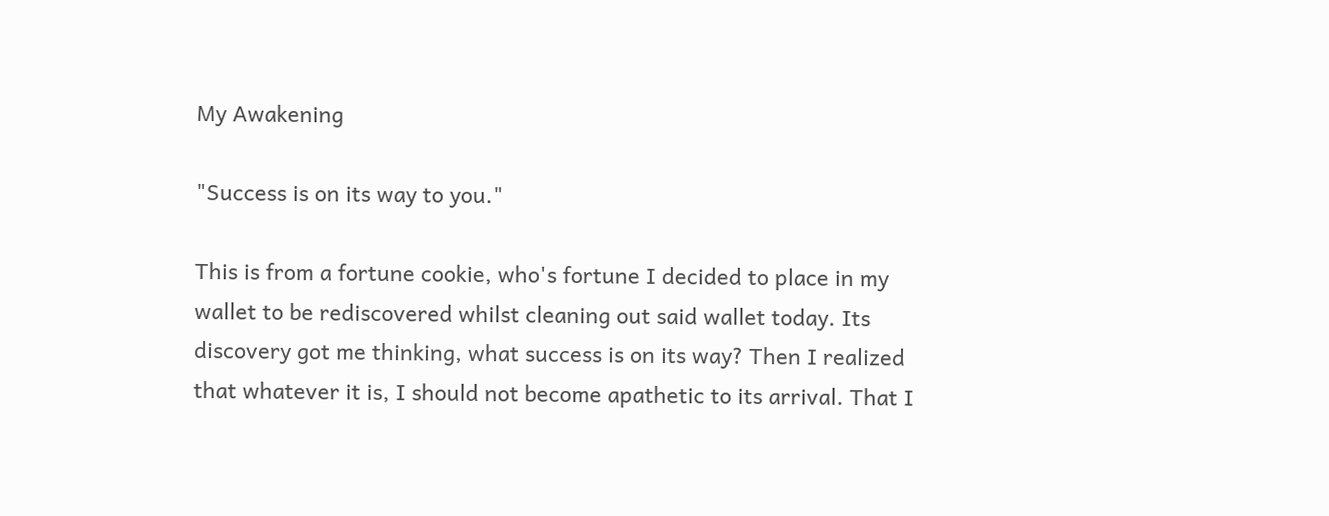My Awakening

"Success is on its way to you."

This is from a fortune cookie, who's fortune I decided to place in my wallet to be rediscovered whilst cleaning out said wallet today. Its discovery got me thinking, what success is on its way? Then I realized that whatever it is, I should not become apathetic to its arrival. That I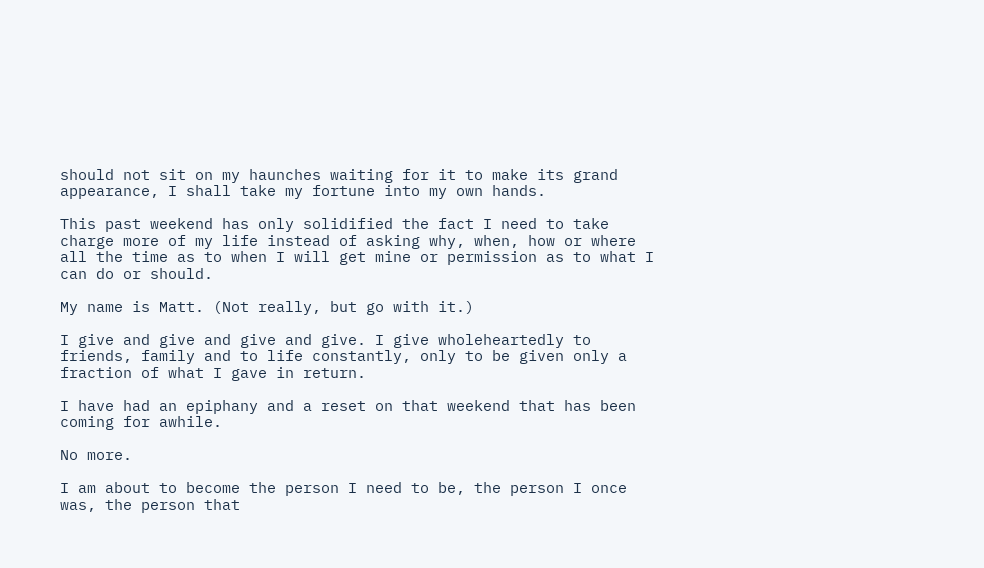should not sit on my haunches waiting for it to make its grand appearance, I shall take my fortune into my own hands.

This past weekend has only solidified the fact I need to take charge more of my life instead of asking why, when, how or where all the time as to when I will get mine or permission as to what I can do or should.

My name is Matt. (Not really, but go with it.)

I give and give and give and give. I give wholeheartedly to friends, family and to life constantly, only to be given only a fraction of what I gave in return.

I have had an epiphany and a reset on that weekend that has been coming for awhile.

No more.

I am about to become the person I need to be, the person I once was, the person that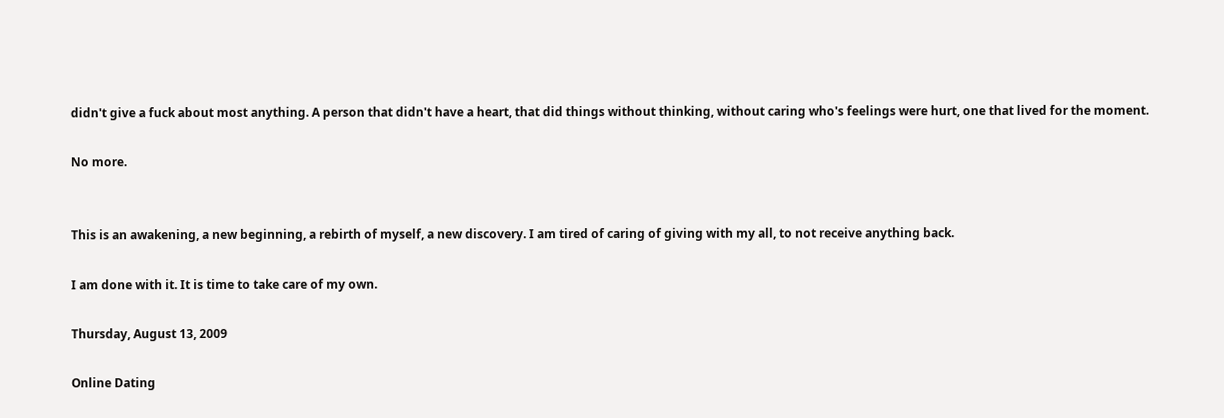didn't give a fuck about most anything. A person that didn't have a heart, that did things without thinking, without caring who's feelings were hurt, one that lived for the moment.

No more.


This is an awakening, a new beginning, a rebirth of myself, a new discovery. I am tired of caring of giving with my all, to not receive anything back.

I am done with it. It is time to take care of my own.

Thursday, August 13, 2009

Online Dating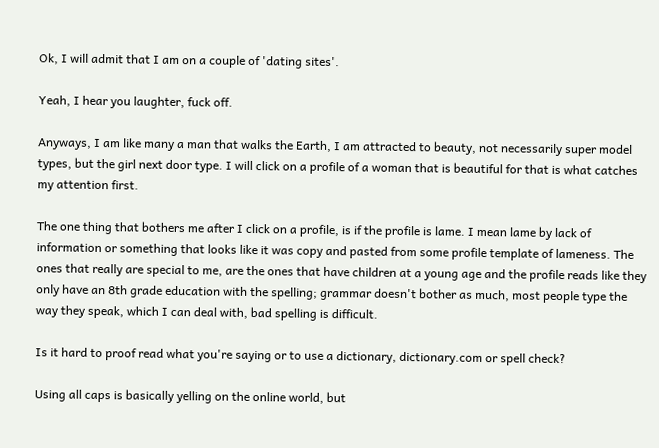Ok, I will admit that I am on a couple of 'dating sites'.

Yeah, I hear you laughter, fuck off.

Anyways, I am like many a man that walks the Earth, I am attracted to beauty, not necessarily super model types, but the girl next door type. I will click on a profile of a woman that is beautiful for that is what catches my attention first.

The one thing that bothers me after I click on a profile, is if the profile is lame. I mean lame by lack of information or something that looks like it was copy and pasted from some profile template of lameness. The ones that really are special to me, are the ones that have children at a young age and the profile reads like they only have an 8th grade education with the spelling; grammar doesn't bother as much, most people type the way they speak, which I can deal with, bad spelling is difficult.

Is it hard to proof read what you're saying or to use a dictionary, dictionary.com or spell check?

Using all caps is basically yelling on the online world, but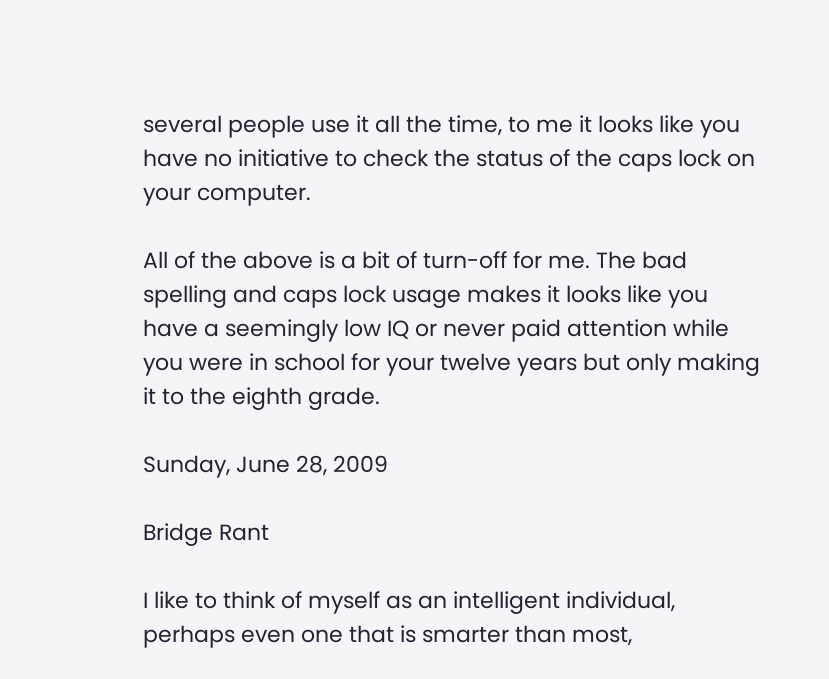several people use it all the time, to me it looks like you have no initiative to check the status of the caps lock on your computer.

All of the above is a bit of turn-off for me. The bad spelling and caps lock usage makes it looks like you have a seemingly low IQ or never paid attention while you were in school for your twelve years but only making it to the eighth grade.

Sunday, June 28, 2009

Bridge Rant

I like to think of myself as an intelligent individual, perhaps even one that is smarter than most,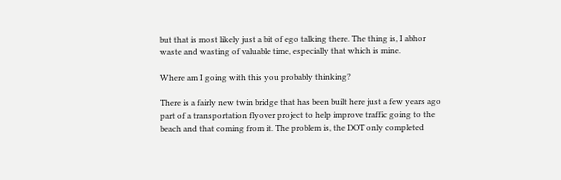but that is most likely just a bit of ego talking there. The thing is, I abhor waste and wasting of valuable time, especially that which is mine.

Where am I going with this you probably thinking?

There is a fairly new twin bridge that has been built here just a few years ago part of a transportation flyover project to help improve traffic going to the beach and that coming from it. The problem is, the DOT only completed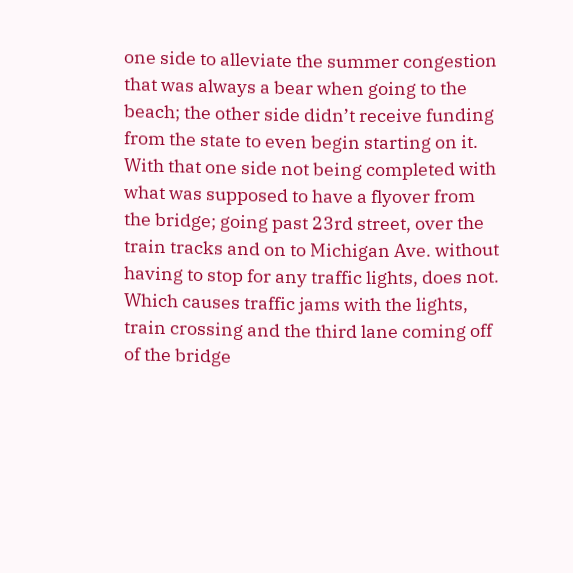one side to alleviate the summer congestion that was always a bear when going to the beach; the other side didn’t receive funding from the state to even begin starting on it. With that one side not being completed with what was supposed to have a flyover from the bridge; going past 23rd street, over the train tracks and on to Michigan Ave. without having to stop for any traffic lights, does not. Which causes traffic jams with the lights, train crossing and the third lane coming off of the bridge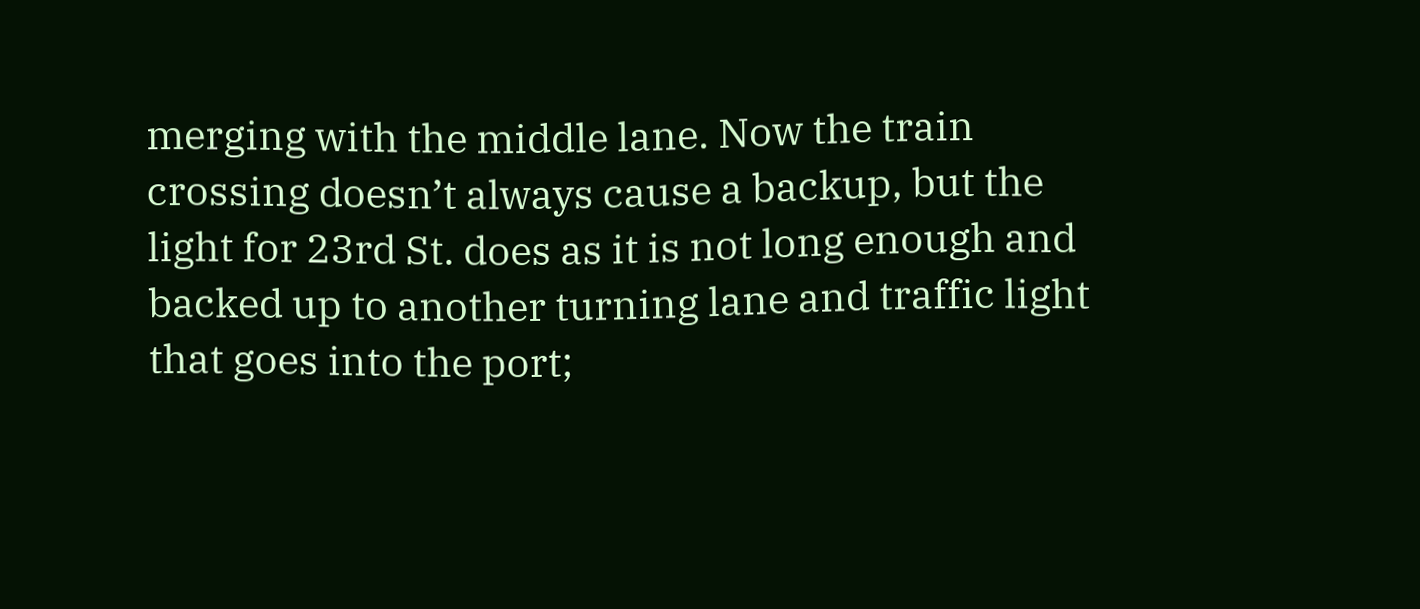merging with the middle lane. Now the train crossing doesn’t always cause a backup, but the light for 23rd St. does as it is not long enough and backed up to another turning lane and traffic light that goes into the port;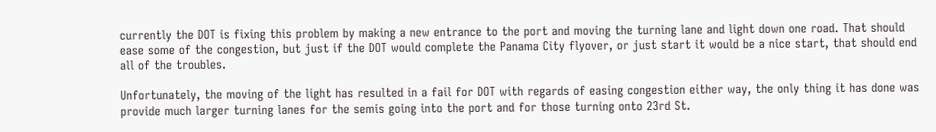currently the DOT is fixing this problem by making a new entrance to the port and moving the turning lane and light down one road. That should ease some of the congestion, but just if the DOT would complete the Panama City flyover, or just start it would be a nice start, that should end all of the troubles.

Unfortunately, the moving of the light has resulted in a fail for DOT with regards of easing congestion either way, the only thing it has done was provide much larger turning lanes for the semis going into the port and for those turning onto 23rd St.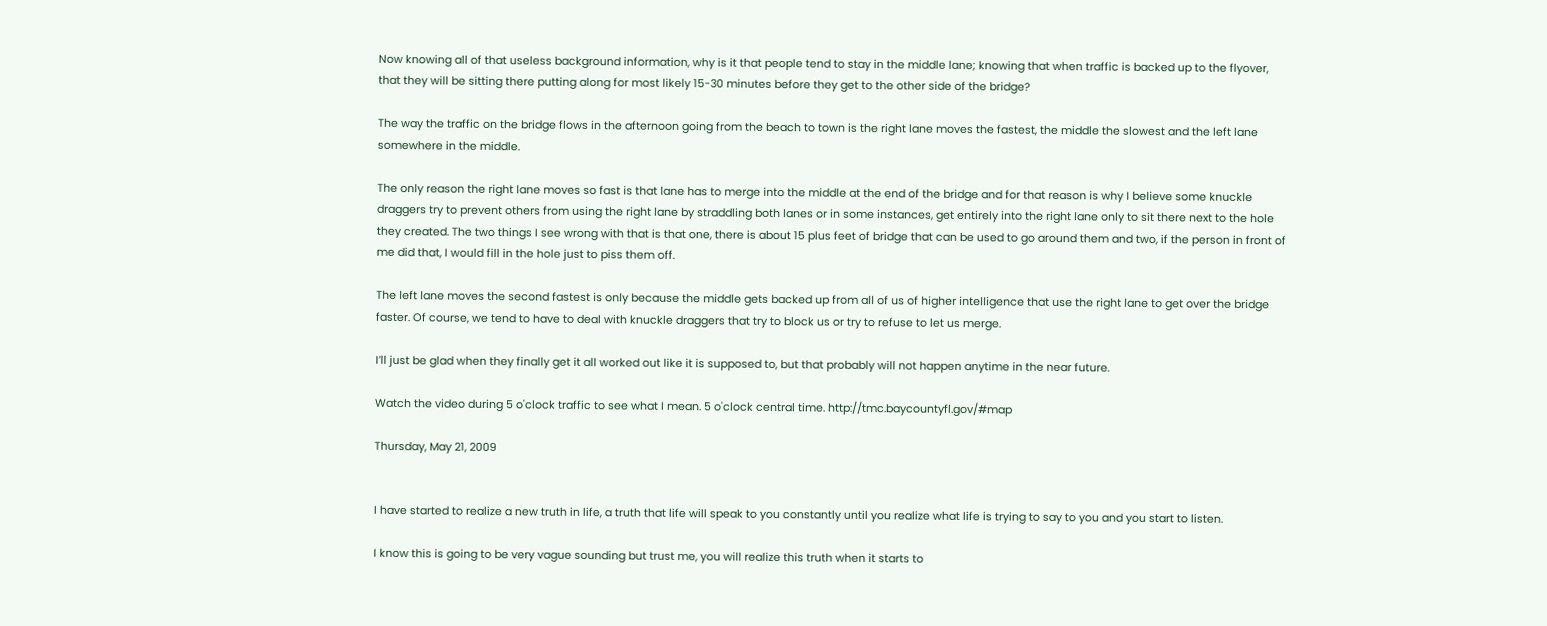Now knowing all of that useless background information, why is it that people tend to stay in the middle lane; knowing that when traffic is backed up to the flyover, that they will be sitting there putting along for most likely 15-30 minutes before they get to the other side of the bridge?

The way the traffic on the bridge flows in the afternoon going from the beach to town is the right lane moves the fastest, the middle the slowest and the left lane somewhere in the middle.

The only reason the right lane moves so fast is that lane has to merge into the middle at the end of the bridge and for that reason is why I believe some knuckle draggers try to prevent others from using the right lane by straddling both lanes or in some instances, get entirely into the right lane only to sit there next to the hole they created. The two things I see wrong with that is that one, there is about 15 plus feet of bridge that can be used to go around them and two, if the person in front of me did that, I would fill in the hole just to piss them off.

The left lane moves the second fastest is only because the middle gets backed up from all of us of higher intelligence that use the right lane to get over the bridge faster. Of course, we tend to have to deal with knuckle draggers that try to block us or try to refuse to let us merge.

I’ll just be glad when they finally get it all worked out like it is supposed to, but that probably will not happen anytime in the near future.

Watch the video during 5 o'clock traffic to see what I mean. 5 o'clock central time. http://tmc.baycountyfl.gov/#map

Thursday, May 21, 2009


I have started to realize a new truth in life, a truth that life will speak to you constantly until you realize what life is trying to say to you and you start to listen.

I know this is going to be very vague sounding but trust me, you will realize this truth when it starts to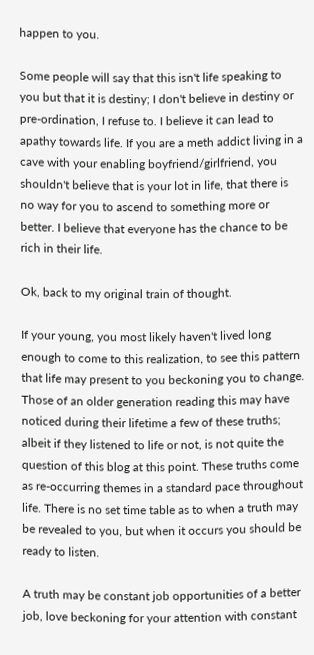happen to you.

Some people will say that this isn't life speaking to you but that it is destiny; I don't believe in destiny or pre-ordination, I refuse to. I believe it can lead to apathy towards life. If you are a meth addict living in a cave with your enabling boyfriend/girlfriend, you shouldn't believe that is your lot in life, that there is no way for you to ascend to something more or better. I believe that everyone has the chance to be rich in their life.

Ok, back to my original train of thought.

If your young, you most likely haven't lived long enough to come to this realization, to see this pattern that life may present to you beckoning you to change. Those of an older generation reading this may have noticed during their lifetime a few of these truths; albeit if they listened to life or not, is not quite the question of this blog at this point. These truths come as re-occurring themes in a standard pace throughout life. There is no set time table as to when a truth may be revealed to you, but when it occurs you should be ready to listen.

A truth may be constant job opportunities of a better job, love beckoning for your attention with constant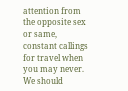attention from the opposite sex or same, constant callings for travel when you may never. We should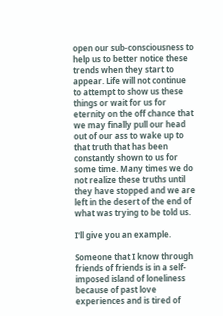open our sub-consciousness to help us to better notice these trends when they start to appear. Life will not continue to attempt to show us these things or wait for us for eternity on the off chance that we may finally pull our head out of our ass to wake up to that truth that has been constantly shown to us for some time. Many times we do not realize these truths until they have stopped and we are left in the desert of the end of what was trying to be told us.

I'll give you an example.

Someone that I know through friends of friends is in a self-imposed island of loneliness because of past love experiences and is tired of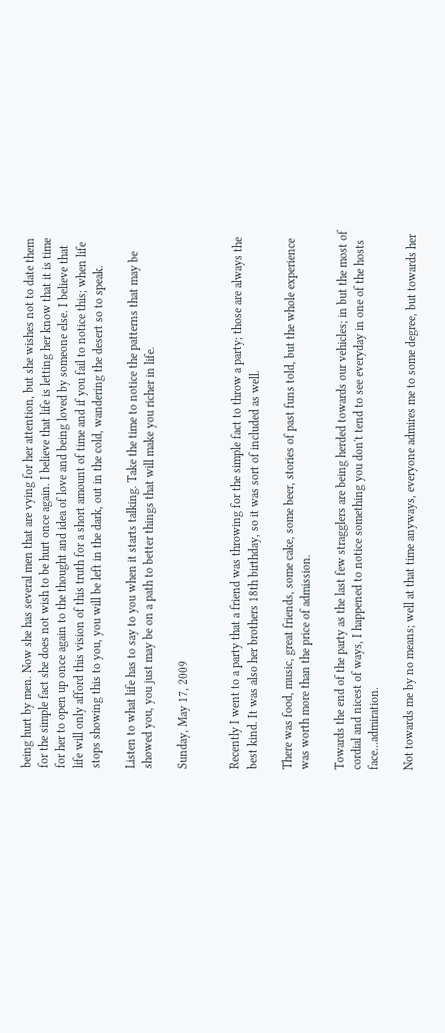being hurt by men. Now she has several men that are vying for her attention, but she wishes not to date them for the simple fact she does not wish to be hurt once again. I believe that life is letting her know that it is time for her to open up once again to the thought and idea of love and being loved by someone else. I believe that life will only afford this vision of this truth for a short amount of time and if you fail to notice this; when life stops showing this to you, you will be left in the dark, out in the cold, wandering the desert so to speak.

Listen to what life has to say to you when it starts talking. Take the time to notice the patterns that may be showed you, you just may be on a path to better things that will make you richer in life.

Sunday, May 17, 2009


Recently I went to a party that a friend was throwing for the simple fact to throw a party; those are always the best kind. It was also her brothers 18th birthday, so it was sort of included as well.

There was food, music, great friends, some cake, some beer, stories of past funs told, but the whole experience was worth more than the price of admission.

Towards the end of the party as the last few stragglers are being herded towards our vehicles; in but the most of cordial and nicest of ways, I happened to notice something you don't tend to see everyday in one of the hosts face...admiration.

Not towards me by no means; well at that time anyways, everyone admires me to some degree, but towards her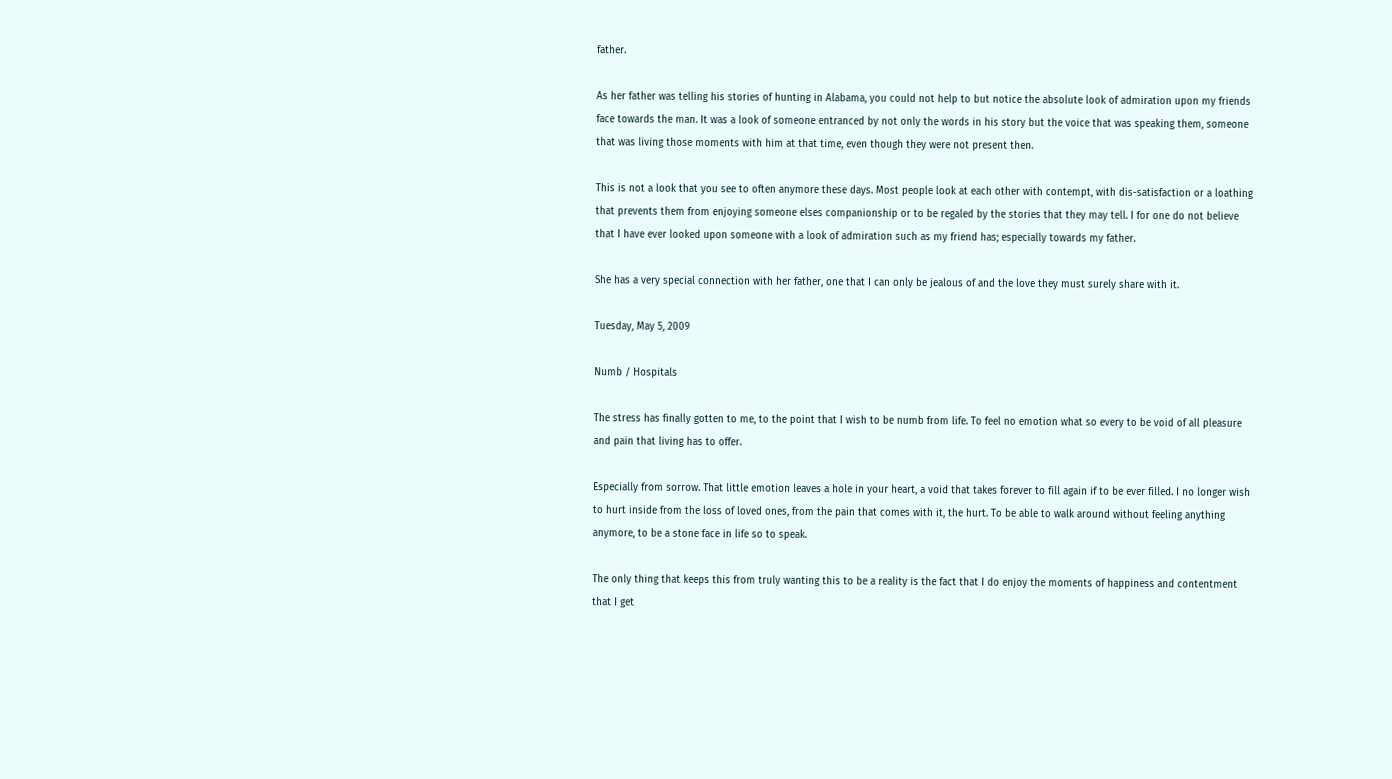father.

As her father was telling his stories of hunting in Alabama, you could not help to but notice the absolute look of admiration upon my friends face towards the man. It was a look of someone entranced by not only the words in his story but the voice that was speaking them, someone that was living those moments with him at that time, even though they were not present then.

This is not a look that you see to often anymore these days. Most people look at each other with contempt, with dis-satisfaction or a loathing that prevents them from enjoying someone elses companionship or to be regaled by the stories that they may tell. I for one do not believe that I have ever looked upon someone with a look of admiration such as my friend has; especially towards my father.

She has a very special connection with her father, one that I can only be jealous of and the love they must surely share with it.

Tuesday, May 5, 2009

Numb / Hospitals

The stress has finally gotten to me, to the point that I wish to be numb from life. To feel no emotion what so every to be void of all pleasure and pain that living has to offer.

Especially from sorrow. That little emotion leaves a hole in your heart, a void that takes forever to fill again if to be ever filled. I no longer wish to hurt inside from the loss of loved ones, from the pain that comes with it, the hurt. To be able to walk around without feeling anything anymore, to be a stone face in life so to speak.

The only thing that keeps this from truly wanting this to be a reality is the fact that I do enjoy the moments of happiness and contentment that I get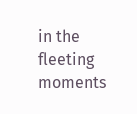in the fleeting moments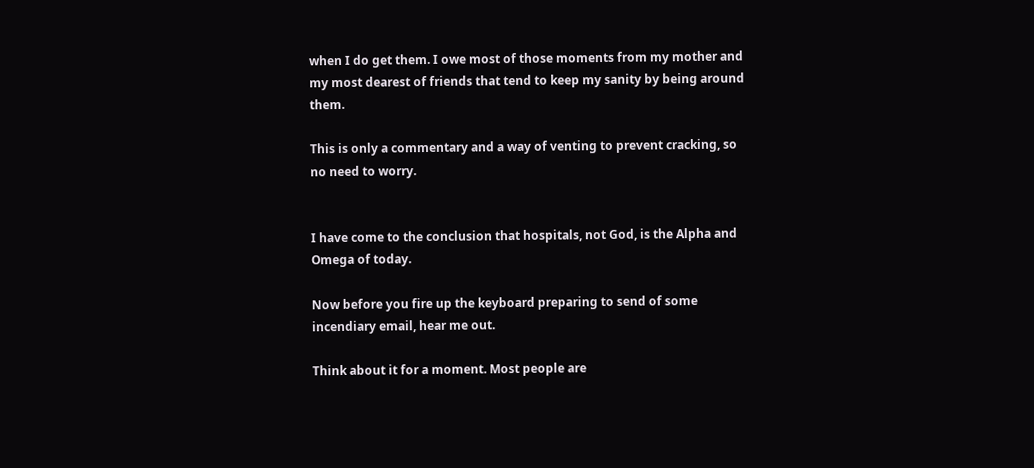when I do get them. I owe most of those moments from my mother and my most dearest of friends that tend to keep my sanity by being around them.

This is only a commentary and a way of venting to prevent cracking, so no need to worry.


I have come to the conclusion that hospitals, not God, is the Alpha and Omega of today.

Now before you fire up the keyboard preparing to send of some incendiary email, hear me out.

Think about it for a moment. Most people are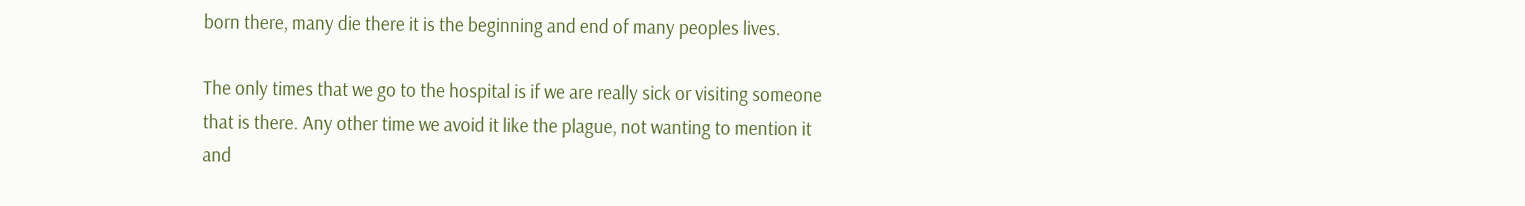born there, many die there it is the beginning and end of many peoples lives.

The only times that we go to the hospital is if we are really sick or visiting someone that is there. Any other time we avoid it like the plague, not wanting to mention it and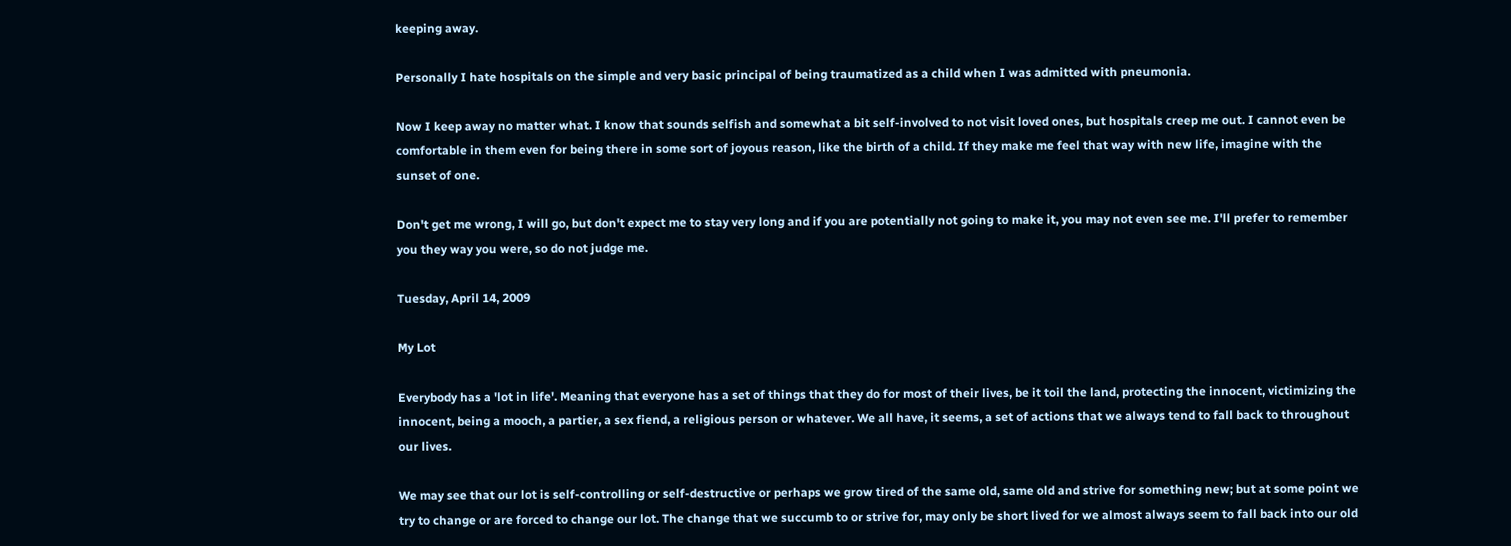keeping away.

Personally I hate hospitals on the simple and very basic principal of being traumatized as a child when I was admitted with pneumonia.

Now I keep away no matter what. I know that sounds selfish and somewhat a bit self-involved to not visit loved ones, but hospitals creep me out. I cannot even be comfortable in them even for being there in some sort of joyous reason, like the birth of a child. If they make me feel that way with new life, imagine with the sunset of one.

Don't get me wrong, I will go, but don't expect me to stay very long and if you are potentially not going to make it, you may not even see me. I'll prefer to remember you they way you were, so do not judge me.

Tuesday, April 14, 2009

My Lot

Everybody has a 'lot in life'. Meaning that everyone has a set of things that they do for most of their lives, be it toil the land, protecting the innocent, victimizing the innocent, being a mooch, a partier, a sex fiend, a religious person or whatever. We all have, it seems, a set of actions that we always tend to fall back to throughout our lives.

We may see that our lot is self-controlling or self-destructive or perhaps we grow tired of the same old, same old and strive for something new; but at some point we try to change or are forced to change our lot. The change that we succumb to or strive for, may only be short lived for we almost always seem to fall back into our old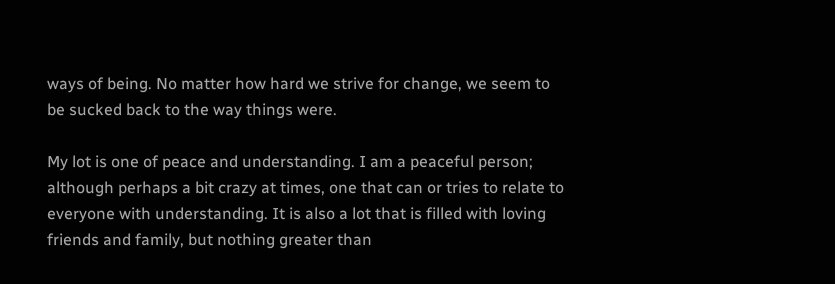ways of being. No matter how hard we strive for change, we seem to be sucked back to the way things were.

My lot is one of peace and understanding. I am a peaceful person; although perhaps a bit crazy at times, one that can or tries to relate to everyone with understanding. It is also a lot that is filled with loving friends and family, but nothing greater than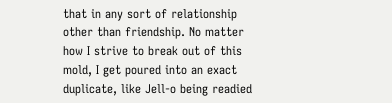that in any sort of relationship other than friendship. No matter how I strive to break out of this mold, I get poured into an exact duplicate, like Jell-o being readied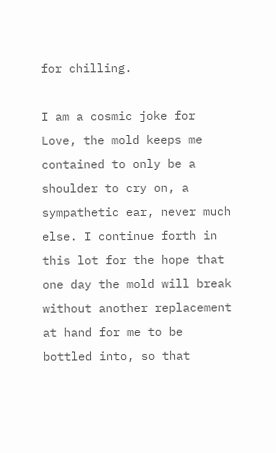for chilling.

I am a cosmic joke for Love, the mold keeps me contained to only be a shoulder to cry on, a sympathetic ear, never much else. I continue forth in this lot for the hope that one day the mold will break without another replacement at hand for me to be bottled into, so that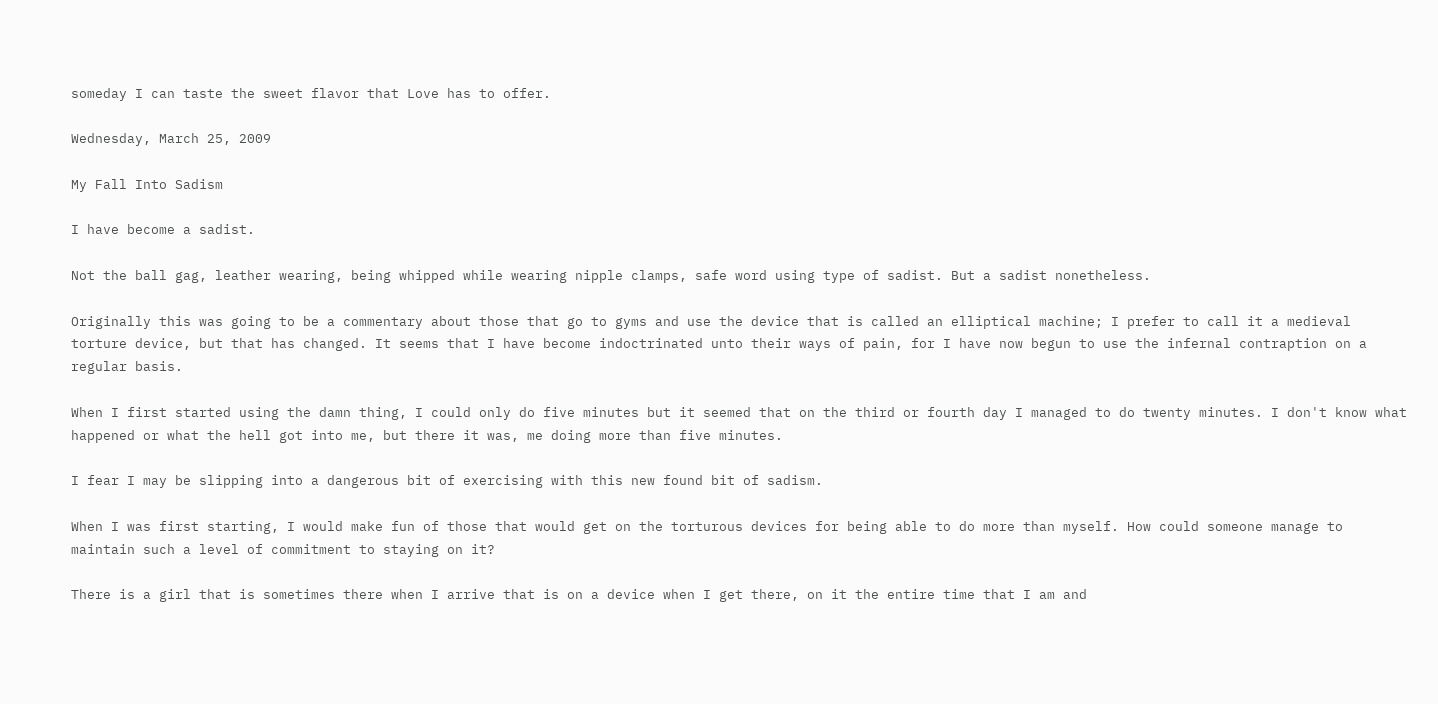someday I can taste the sweet flavor that Love has to offer.

Wednesday, March 25, 2009

My Fall Into Sadism

I have become a sadist.

Not the ball gag, leather wearing, being whipped while wearing nipple clamps, safe word using type of sadist. But a sadist nonetheless.

Originally this was going to be a commentary about those that go to gyms and use the device that is called an elliptical machine; I prefer to call it a medieval torture device, but that has changed. It seems that I have become indoctrinated unto their ways of pain, for I have now begun to use the infernal contraption on a regular basis.

When I first started using the damn thing, I could only do five minutes but it seemed that on the third or fourth day I managed to do twenty minutes. I don't know what happened or what the hell got into me, but there it was, me doing more than five minutes.

I fear I may be slipping into a dangerous bit of exercising with this new found bit of sadism.

When I was first starting, I would make fun of those that would get on the torturous devices for being able to do more than myself. How could someone manage to maintain such a level of commitment to staying on it?

There is a girl that is sometimes there when I arrive that is on a device when I get there, on it the entire time that I am and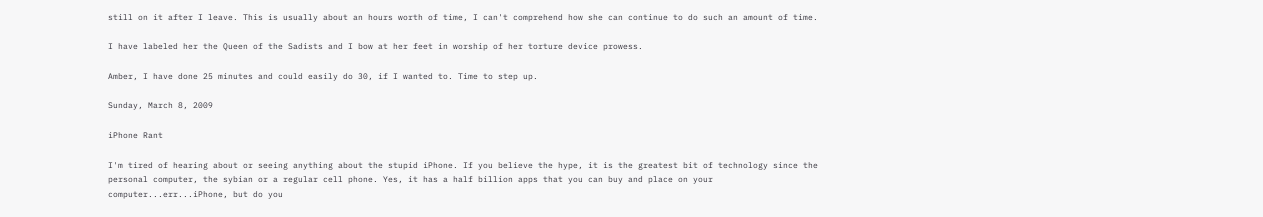still on it after I leave. This is usually about an hours worth of time, I can't comprehend how she can continue to do such an amount of time.

I have labeled her the Queen of the Sadists and I bow at her feet in worship of her torture device prowess.

Amber, I have done 25 minutes and could easily do 30, if I wanted to. Time to step up.

Sunday, March 8, 2009

iPhone Rant

I'm tired of hearing about or seeing anything about the stupid iPhone. If you believe the hype, it is the greatest bit of technology since the personal computer, the sybian or a regular cell phone. Yes, it has a half billion apps that you can buy and place on your computer...err...iPhone, but do you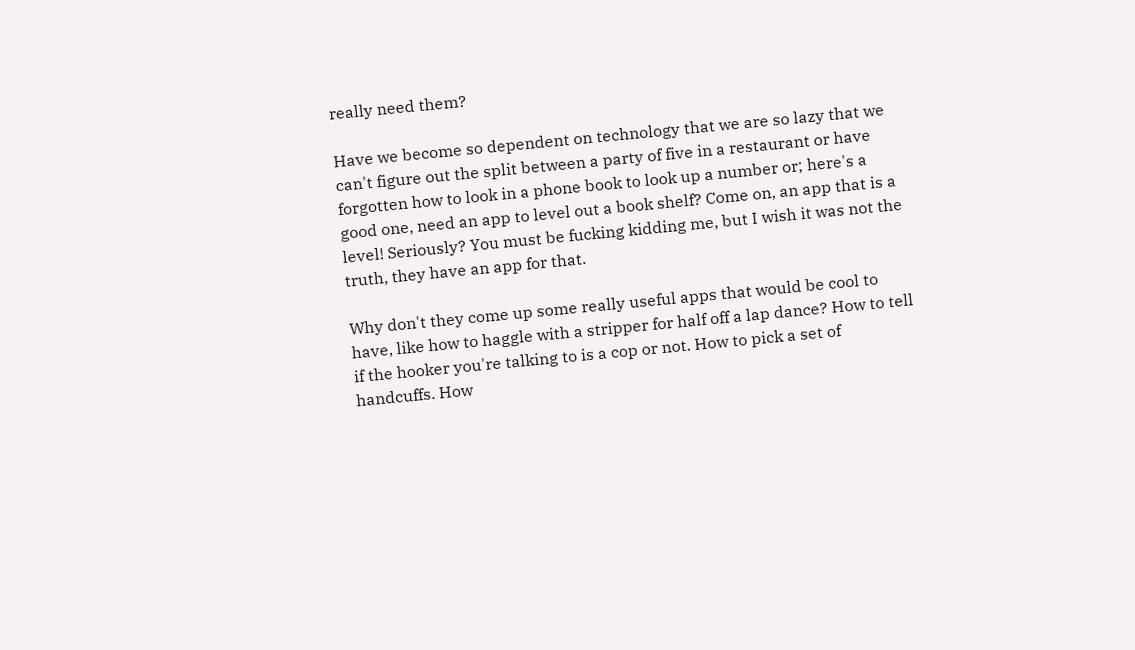really need them?

Have we become so dependent on technology that we are so lazy that we can't figure out the split between a party of five in a restaurant or have forgotten how to look in a phone book to look up a number or; here's a good one, need an app to level out a book shelf? Come on, an app that is a level! Seriously? You must be fucking kidding me, but I wish it was not the truth, they have an app for that.

Why don't they come up some really useful apps that would be cool to have, like how to haggle with a stripper for half off a lap dance? How to tell if the hooker you're talking to is a cop or not. How to pick a set of handcuffs. How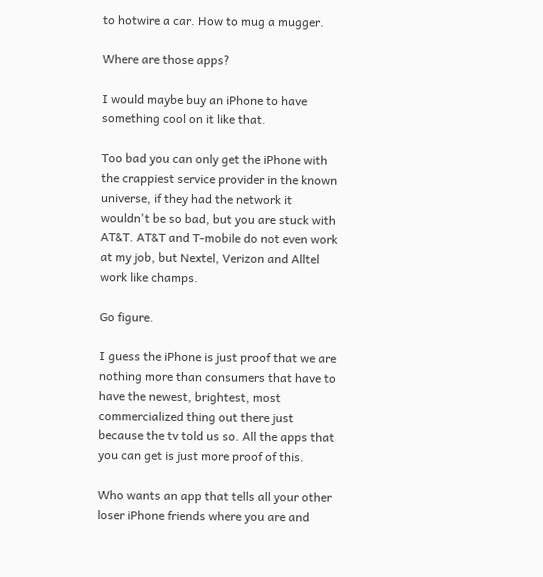to hotwire a car. How to mug a mugger.

Where are those apps?

I would maybe buy an iPhone to have something cool on it like that.

Too bad you can only get the iPhone with the crappiest service provider in the known universe, if they had the network it wouldn't be so bad, but you are stuck with AT&T. AT&T and T-mobile do not even work at my job, but Nextel, Verizon and Alltel work like champs.

Go figure.

I guess the iPhone is just proof that we are nothing more than consumers that have to have the newest, brightest, most commercialized thing out there just because the tv told us so. All the apps that you can get is just more proof of this.

Who wants an app that tells all your other loser iPhone friends where you are and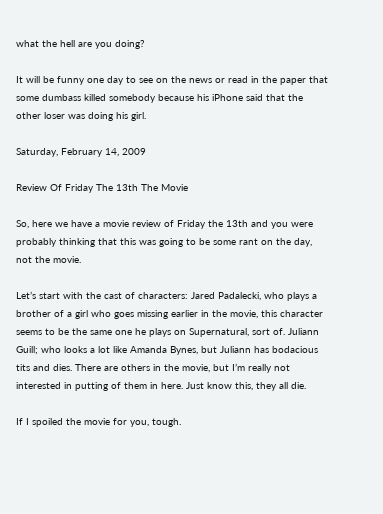what the hell are you doing?

It will be funny one day to see on the news or read in the paper that some dumbass killed somebody because his iPhone said that the other loser was doing his girl.

Saturday, February 14, 2009

Review Of Friday The 13th The Movie

So, here we have a movie review of Friday the 13th and you were probably thinking that this was going to be some rant on the day, not the movie.

Let’s start with the cast of characters: Jared Padalecki, who plays a brother of a girl who goes missing earlier in the movie, this character seems to be the same one he plays on Supernatural, sort of. Juliann Guill; who looks a lot like Amanda Bynes, but Juliann has bodacious tits and dies. There are others in the movie, but I’m really not interested in putting of them in here. Just know this, they all die.

If I spoiled the movie for you, tough.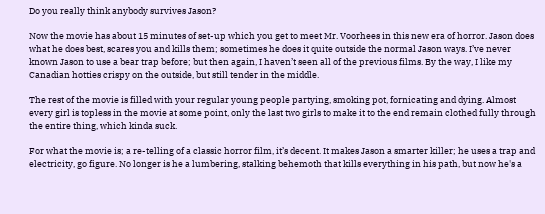Do you really think anybody survives Jason?

Now the movie has about 15 minutes of set-up which you get to meet Mr. Voorhees in this new era of horror. Jason does what he does best, scares you and kills them; sometimes he does it quite outside the normal Jason ways. I’ve never known Jason to use a bear trap before; but then again, I haven’t seen all of the previous films. By the way, I like my Canadian hotties crispy on the outside, but still tender in the middle.

The rest of the movie is filled with your regular young people partying, smoking pot, fornicating and dying. Almost every girl is topless in the movie at some point, only the last two girls to make it to the end remain clothed fully through the entire thing, which kinda suck.

For what the movie is; a re-telling of a classic horror film, it’s decent. It makes Jason a smarter killer; he uses a trap and electricity, go figure. No longer is he a lumbering, stalking behemoth that kills everything in his path, but now he's a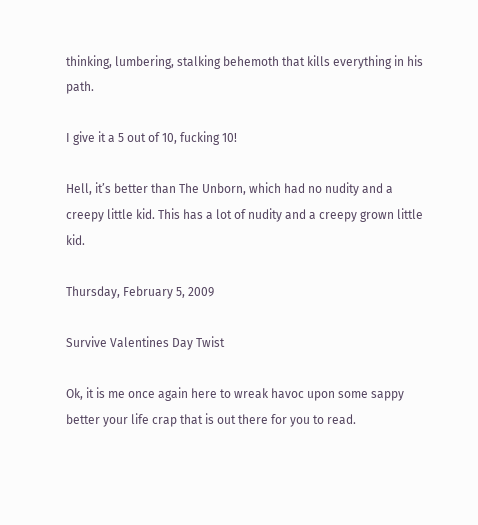thinking, lumbering, stalking behemoth that kills everything in his path.

I give it a 5 out of 10, fucking 10!

Hell, it’s better than The Unborn, which had no nudity and a creepy little kid. This has a lot of nudity and a creepy grown little kid.

Thursday, February 5, 2009

Survive Valentines Day Twist

Ok, it is me once again here to wreak havoc upon some sappy better your life crap that is out there for you to read.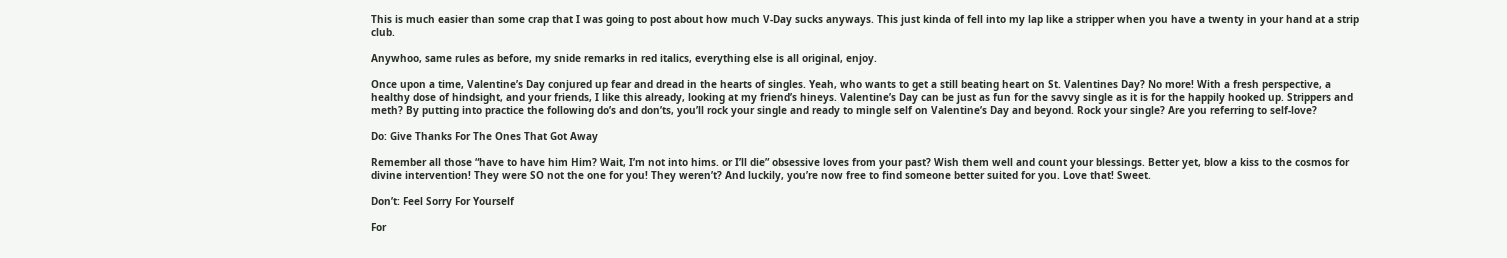This is much easier than some crap that I was going to post about how much V-Day sucks anyways. This just kinda of fell into my lap like a stripper when you have a twenty in your hand at a strip club.

Anywhoo, same rules as before, my snide remarks in red italics, everything else is all original, enjoy.

Once upon a time, Valentine’s Day conjured up fear and dread in the hearts of singles. Yeah, who wants to get a still beating heart on St. Valentines Day? No more! With a fresh perspective, a healthy dose of hindsight, and your friends, I like this already, looking at my friend’s hineys. Valentine’s Day can be just as fun for the savvy single as it is for the happily hooked up. Strippers and meth? By putting into practice the following do’s and don’ts, you’ll rock your single and ready to mingle self on Valentine’s Day and beyond. Rock your single? Are you referring to self-love?

Do: Give Thanks For The Ones That Got Away

Remember all those “have to have him Him? Wait, I’m not into hims. or I’ll die” obsessive loves from your past? Wish them well and count your blessings. Better yet, blow a kiss to the cosmos for divine intervention! They were SO not the one for you! They weren’t? And luckily, you’re now free to find someone better suited for you. Love that! Sweet.

Don’t: Feel Sorry For Yourself

For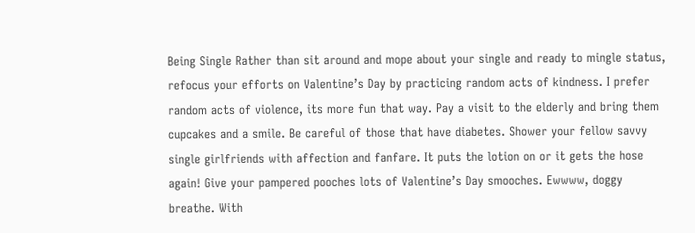Being Single Rather than sit around and mope about your single and ready to mingle status, refocus your efforts on Valentine’s Day by practicing random acts of kindness. I prefer random acts of violence, its more fun that way. Pay a visit to the elderly and bring them cupcakes and a smile. Be careful of those that have diabetes. Shower your fellow savvy single girlfriends with affection and fanfare. It puts the lotion on or it gets the hose again! Give your pampered pooches lots of Valentine’s Day smooches. Ewwww, doggy breathe. With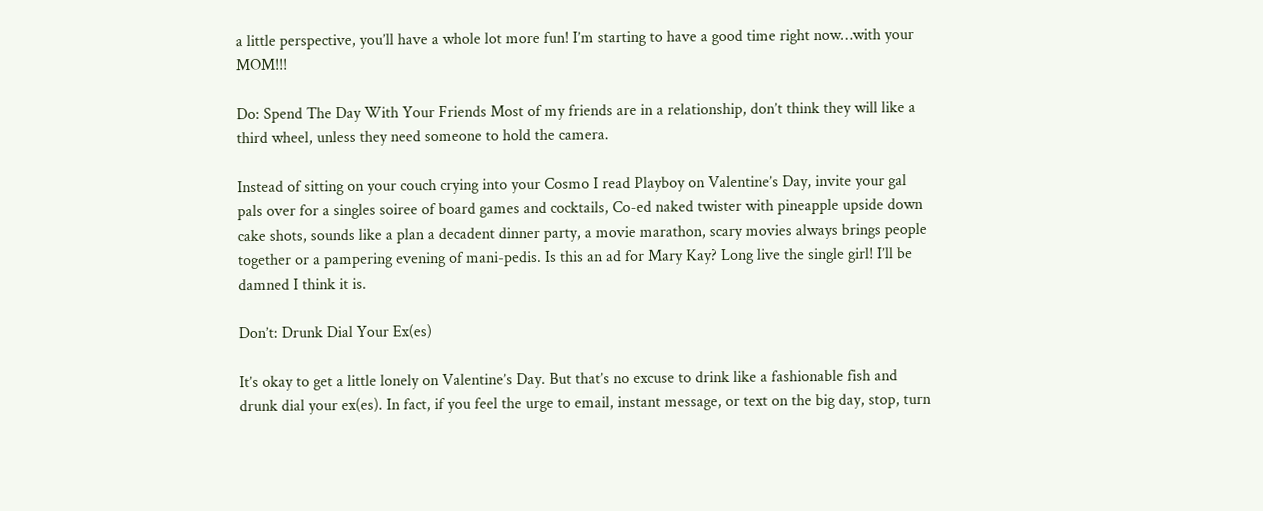a little perspective, you’ll have a whole lot more fun! I’m starting to have a good time right now…with your MOM!!!

Do: Spend The Day With Your Friends Most of my friends are in a relationship, don’t think they will like a third wheel, unless they need someone to hold the camera.

Instead of sitting on your couch crying into your Cosmo I read Playboy on Valentine’s Day, invite your gal pals over for a singles soiree of board games and cocktails, Co-ed naked twister with pineapple upside down cake shots, sounds like a plan a decadent dinner party, a movie marathon, scary movies always brings people together or a pampering evening of mani-pedis. Is this an ad for Mary Kay? Long live the single girl! I’ll be damned I think it is.

Don’t: Drunk Dial Your Ex(es)

It’s okay to get a little lonely on Valentine’s Day. But that’s no excuse to drink like a fashionable fish and drunk dial your ex(es). In fact, if you feel the urge to email, instant message, or text on the big day, stop, turn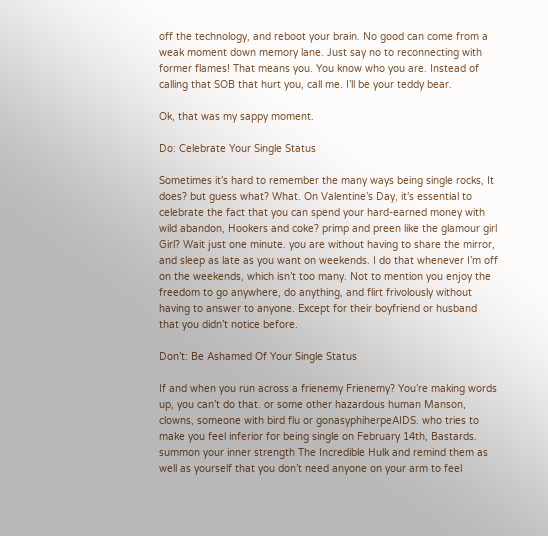off the technology, and reboot your brain. No good can come from a weak moment down memory lane. Just say no to reconnecting with former flames! That means you. You know who you are. Instead of calling that SOB that hurt you, call me. I’ll be your teddy bear.

Ok, that was my sappy moment.

Do: Celebrate Your Single Status

Sometimes it’s hard to remember the many ways being single rocks, It does? but guess what? What. On Valentine’s Day, it’s essential to celebrate the fact that you can spend your hard-earned money with wild abandon, Hookers and coke? primp and preen like the glamour girl Girl? Wait just one minute. you are without having to share the mirror, and sleep as late as you want on weekends. I do that whenever I’m off on the weekends, which isn’t too many. Not to mention you enjoy the freedom to go anywhere, do anything, and flirt frivolously without having to answer to anyone. Except for their boyfriend or husband that you didn’t notice before.

Don’t: Be Ashamed Of Your Single Status

If and when you run across a frienemy Frienemy? You’re making words up, you can’t do that. or some other hazardous human Manson, clowns, someone with bird flu or gonasyphiherpeAIDS. who tries to make you feel inferior for being single on February 14th, Bastards. summon your inner strength The Incredible Hulk and remind them as well as yourself that you don’t need anyone on your arm to feel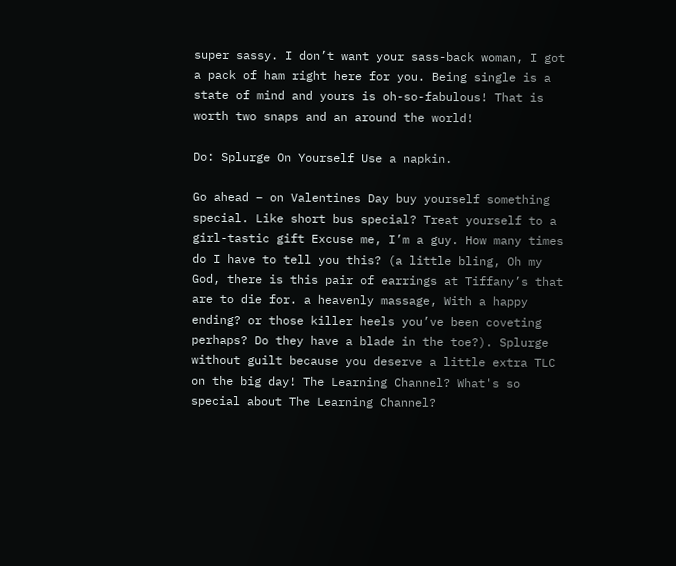super sassy. I don’t want your sass-back woman, I got a pack of ham right here for you. Being single is a state of mind and yours is oh-so-fabulous! That is worth two snaps and an around the world!

Do: Splurge On Yourself Use a napkin.

Go ahead – on Valentines Day buy yourself something special. Like short bus special? Treat yourself to a girl-tastic gift Excuse me, I’m a guy. How many times do I have to tell you this? (a little bling, Oh my God, there is this pair of earrings at Tiffany’s that are to die for. a heavenly massage, With a happy ending? or those killer heels you’ve been coveting perhaps? Do they have a blade in the toe?). Splurge without guilt because you deserve a little extra TLC on the big day! The Learning Channel? What's so special about The Learning Channel?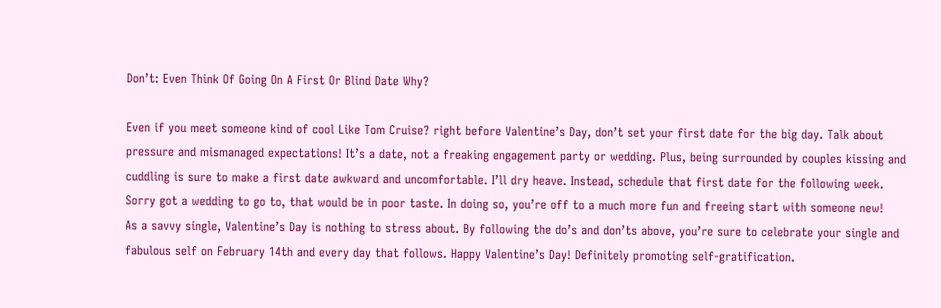Don’t: Even Think Of Going On A First Or Blind Date Why?

Even if you meet someone kind of cool Like Tom Cruise? right before Valentine’s Day, don’t set your first date for the big day. Talk about pressure and mismanaged expectations! It’s a date, not a freaking engagement party or wedding. Plus, being surrounded by couples kissing and cuddling is sure to make a first date awkward and uncomfortable. I’ll dry heave. Instead, schedule that first date for the following week. Sorry got a wedding to go to, that would be in poor taste. In doing so, you’re off to a much more fun and freeing start with someone new!
As a savvy single, Valentine’s Day is nothing to stress about. By following the do’s and don’ts above, you’re sure to celebrate your single and fabulous self on February 14th and every day that follows. Happy Valentine’s Day! Definitely promoting self-gratification.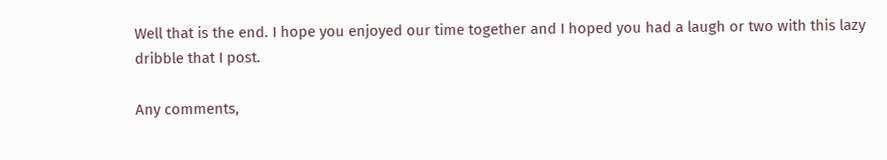Well that is the end. I hope you enjoyed our time together and I hoped you had a laugh or two with this lazy dribble that I post.

Any comments,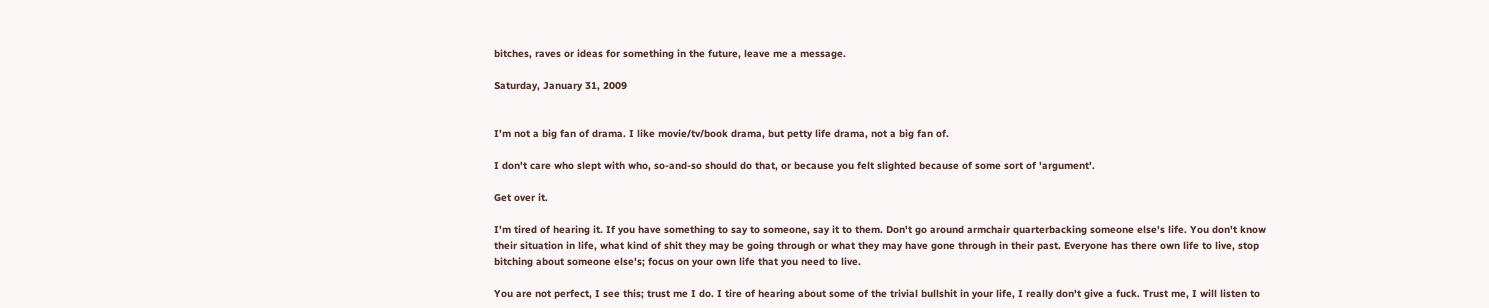bitches, raves or ideas for something in the future, leave me a message.

Saturday, January 31, 2009


I'm not a big fan of drama. I like movie/tv/book drama, but petty life drama, not a big fan of.

I don't care who slept with who, so-and-so should do that, or because you felt slighted because of some sort of 'argument'.

Get over it.

I'm tired of hearing it. If you have something to say to someone, say it to them. Don't go around armchair quarterbacking someone else's life. You don't know their situation in life, what kind of shit they may be going through or what they may have gone through in their past. Everyone has there own life to live, stop bitching about someone else's; focus on your own life that you need to live.

You are not perfect, I see this; trust me I do. I tire of hearing about some of the trivial bullshit in your life, I really don't give a fuck. Trust me, I will listen to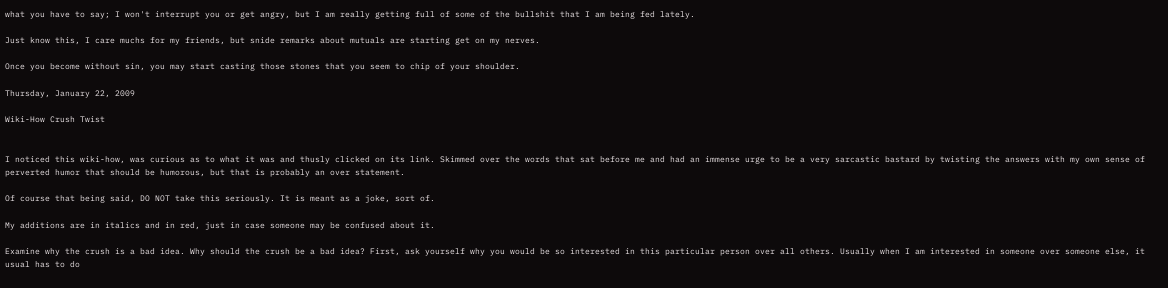what you have to say; I won't interrupt you or get angry, but I am really getting full of some of the bullshit that I am being fed lately.

Just know this, I care muchs for my friends, but snide remarks about mutuals are starting get on my nerves.

Once you become without sin, you may start casting those stones that you seem to chip of your shoulder.

Thursday, January 22, 2009

Wiki-How Crush Twist


I noticed this wiki-how, was curious as to what it was and thusly clicked on its link. Skimmed over the words that sat before me and had an immense urge to be a very sarcastic bastard by twisting the answers with my own sense of perverted humor that should be humorous, but that is probably an over statement.

Of course that being said, DO NOT take this seriously. It is meant as a joke, sort of.

My additions are in italics and in red, just in case someone may be confused about it.

Examine why the crush is a bad idea. Why should the crush be a bad idea? First, ask yourself why you would be so interested in this particular person over all others. Usually when I am interested in someone over someone else, it usual has to do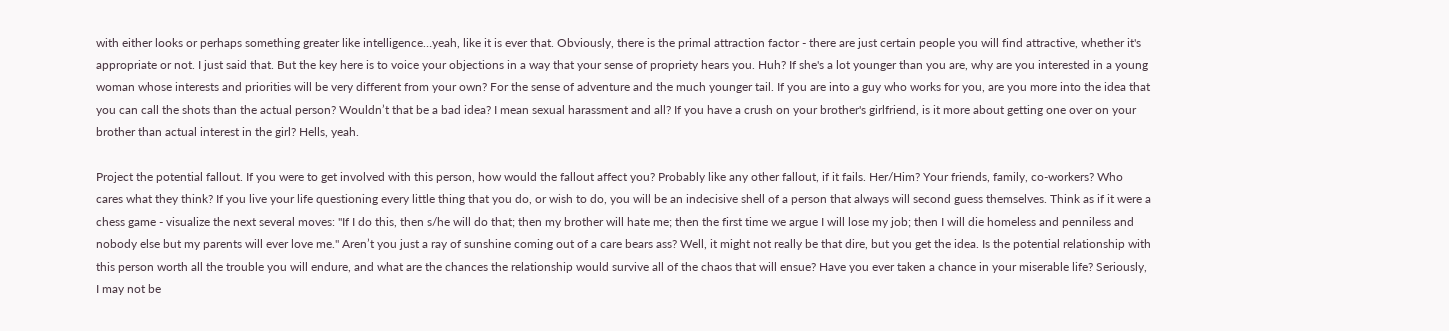with either looks or perhaps something greater like intelligence…yeah, like it is ever that. Obviously, there is the primal attraction factor - there are just certain people you will find attractive, whether it's appropriate or not. I just said that. But the key here is to voice your objections in a way that your sense of propriety hears you. Huh? If she's a lot younger than you are, why are you interested in a young woman whose interests and priorities will be very different from your own? For the sense of adventure and the much younger tail. If you are into a guy who works for you, are you more into the idea that you can call the shots than the actual person? Wouldn’t that be a bad idea? I mean sexual harassment and all? If you have a crush on your brother's girlfriend, is it more about getting one over on your brother than actual interest in the girl? Hells, yeah.

Project the potential fallout. If you were to get involved with this person, how would the fallout affect you? Probably like any other fallout, if it fails. Her/Him? Your friends, family, co-workers? Who cares what they think? If you live your life questioning every little thing that you do, or wish to do, you will be an indecisive shell of a person that always will second guess themselves. Think as if it were a chess game - visualize the next several moves: "If I do this, then s/he will do that; then my brother will hate me; then the first time we argue I will lose my job; then I will die homeless and penniless and nobody else but my parents will ever love me." Aren’t you just a ray of sunshine coming out of a care bears ass? Well, it might not really be that dire, but you get the idea. Is the potential relationship with this person worth all the trouble you will endure, and what are the chances the relationship would survive all of the chaos that will ensue? Have you ever taken a chance in your miserable life? Seriously, I may not be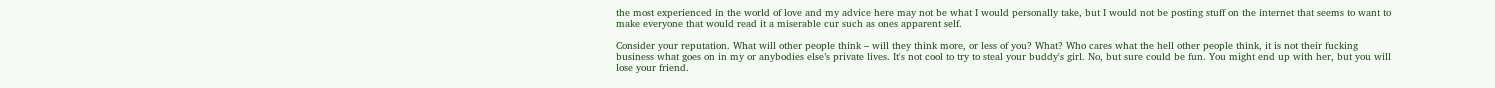the most experienced in the world of love and my advice here may not be what I would personally take, but I would not be posting stuff on the internet that seems to want to make everyone that would read it a miserable cur such as ones apparent self.

Consider your reputation. What will other people think – will they think more, or less of you? What? Who cares what the hell other people think, it is not their fucking business what goes on in my or anybodies else’s private lives. It's not cool to try to steal your buddy's girl. No, but sure could be fun. You might end up with her, but you will lose your friend.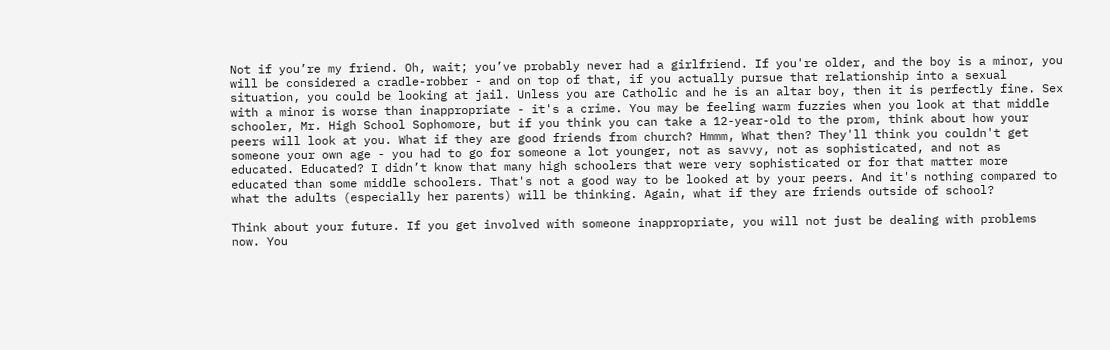Not if you’re my friend. Oh, wait; you’ve probably never had a girlfriend. If you're older, and the boy is a minor, you will be considered a cradle-robber - and on top of that, if you actually pursue that relationship into a sexual situation, you could be looking at jail. Unless you are Catholic and he is an altar boy, then it is perfectly fine. Sex with a minor is worse than inappropriate - it's a crime. You may be feeling warm fuzzies when you look at that middle schooler, Mr. High School Sophomore, but if you think you can take a 12-year-old to the prom, think about how your peers will look at you. What if they are good friends from church? Hmmm, What then? They'll think you couldn't get someone your own age - you had to go for someone a lot younger, not as savvy, not as sophisticated, and not as educated. Educated? I didn’t know that many high schoolers that were very sophisticated or for that matter more educated than some middle schoolers. That's not a good way to be looked at by your peers. And it's nothing compared to what the adults (especially her parents) will be thinking. Again, what if they are friends outside of school?

Think about your future. If you get involved with someone inappropriate, you will not just be dealing with problems now. You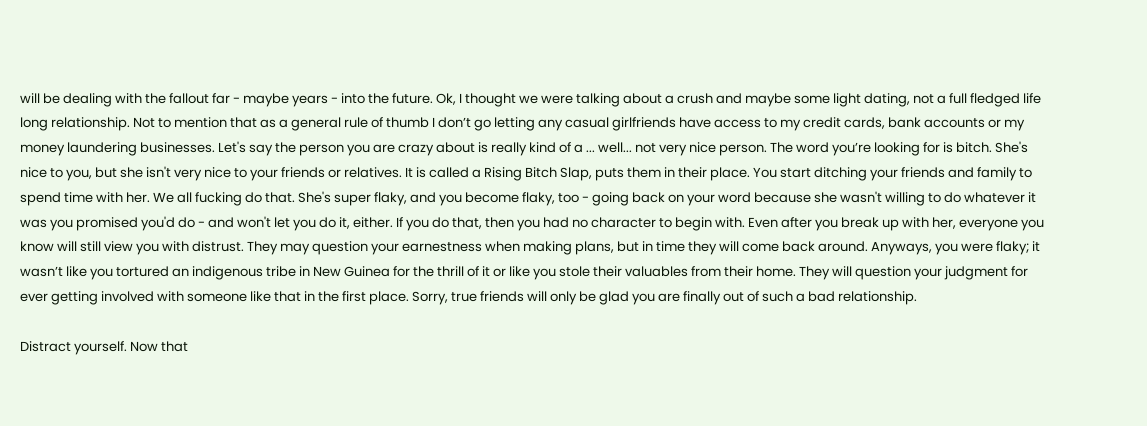will be dealing with the fallout far - maybe years - into the future. Ok, I thought we were talking about a crush and maybe some light dating, not a full fledged life long relationship. Not to mention that as a general rule of thumb I don’t go letting any casual girlfriends have access to my credit cards, bank accounts or my money laundering businesses. Let's say the person you are crazy about is really kind of a ... well... not very nice person. The word you’re looking for is bitch. She's nice to you, but she isn't very nice to your friends or relatives. It is called a Rising Bitch Slap, puts them in their place. You start ditching your friends and family to spend time with her. We all fucking do that. She's super flaky, and you become flaky, too - going back on your word because she wasn't willing to do whatever it was you promised you'd do - and won't let you do it, either. If you do that, then you had no character to begin with. Even after you break up with her, everyone you know will still view you with distrust. They may question your earnestness when making plans, but in time they will come back around. Anyways, you were flaky; it wasn’t like you tortured an indigenous tribe in New Guinea for the thrill of it or like you stole their valuables from their home. They will question your judgment for ever getting involved with someone like that in the first place. Sorry, true friends will only be glad you are finally out of such a bad relationship.

Distract yourself. Now that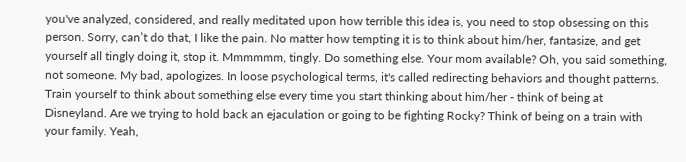you've analyzed, considered, and really meditated upon how terrible this idea is, you need to stop obsessing on this person. Sorry, can’t do that, I like the pain. No matter how tempting it is to think about him/her, fantasize, and get yourself all tingly doing it, stop it. Mmmmmm, tingly. Do something else. Your mom available? Oh, you said something, not someone. My bad, apologizes. In loose psychological terms, it's called redirecting behaviors and thought patterns. Train yourself to think about something else every time you start thinking about him/her - think of being at Disneyland. Are we trying to hold back an ejaculation or going to be fighting Rocky? Think of being on a train with your family. Yeah,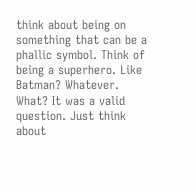think about being on something that can be a phallic symbol. Think of being a superhero. Like Batman? Whatever. What? It was a valid question. Just think about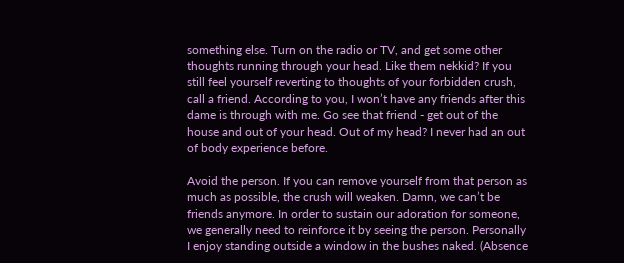something else. Turn on the radio or TV, and get some other thoughts running through your head. Like them nekkid? If you still feel yourself reverting to thoughts of your forbidden crush, call a friend. According to you, I won’t have any friends after this dame is through with me. Go see that friend - get out of the house and out of your head. Out of my head? I never had an out of body experience before.

Avoid the person. If you can remove yourself from that person as much as possible, the crush will weaken. Damn, we can’t be friends anymore. In order to sustain our adoration for someone, we generally need to reinforce it by seeing the person. Personally I enjoy standing outside a window in the bushes naked. (Absence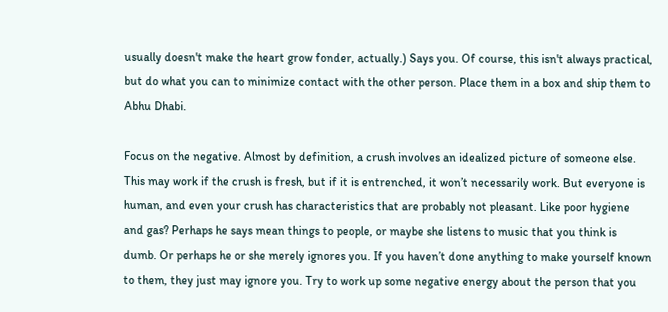usually doesn't make the heart grow fonder, actually.) Says you. Of course, this isn't always practical, but do what you can to minimize contact with the other person. Place them in a box and ship them to Abhu Dhabi.

Focus on the negative. Almost by definition, a crush involves an idealized picture of someone else. This may work if the crush is fresh, but if it is entrenched, it won’t necessarily work. But everyone is human, and even your crush has characteristics that are probably not pleasant. Like poor hygiene and gas? Perhaps he says mean things to people, or maybe she listens to music that you think is dumb. Or perhaps he or she merely ignores you. If you haven’t done anything to make yourself known to them, they just may ignore you. Try to work up some negative energy about the person that you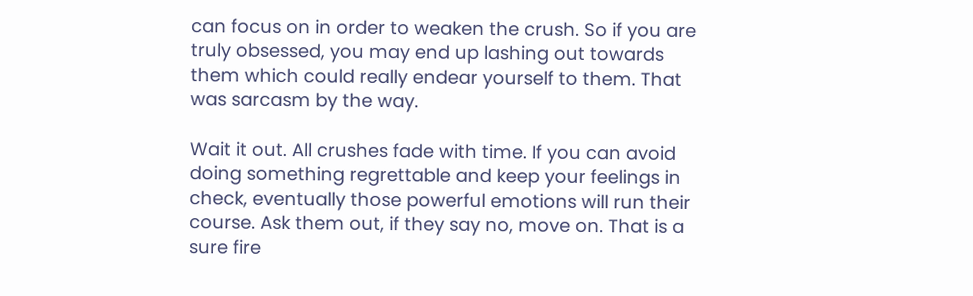can focus on in order to weaken the crush. So if you are truly obsessed, you may end up lashing out towards them which could really endear yourself to them. That was sarcasm by the way.

Wait it out. All crushes fade with time. If you can avoid doing something regrettable and keep your feelings in check, eventually those powerful emotions will run their course. Ask them out, if they say no, move on. That is a sure fire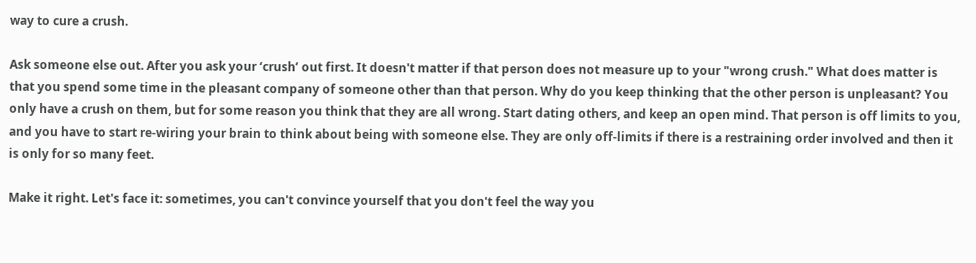way to cure a crush.

Ask someone else out. After you ask your ‘crush’ out first. It doesn't matter if that person does not measure up to your "wrong crush." What does matter is that you spend some time in the pleasant company of someone other than that person. Why do you keep thinking that the other person is unpleasant? You only have a crush on them, but for some reason you think that they are all wrong. Start dating others, and keep an open mind. That person is off limits to you, and you have to start re-wiring your brain to think about being with someone else. They are only off-limits if there is a restraining order involved and then it is only for so many feet.

Make it right. Let's face it: sometimes, you can't convince yourself that you don't feel the way you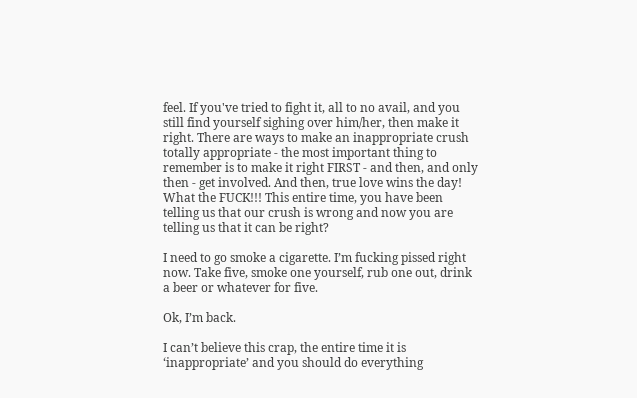feel. If you've tried to fight it, all to no avail, and you still find yourself sighing over him/her, then make it right. There are ways to make an inappropriate crush totally appropriate - the most important thing to remember is to make it right FIRST - and then, and only then - get involved. And then, true love wins the day! What the FUCK!!! This entire time, you have been telling us that our crush is wrong and now you are telling us that it can be right?

I need to go smoke a cigarette. I’m fucking pissed right now. Take five, smoke one yourself, rub one out, drink a beer or whatever for five.

Ok, I’m back.

I can’t believe this crap, the entire time it is ‘inappropriate’ and you should do everything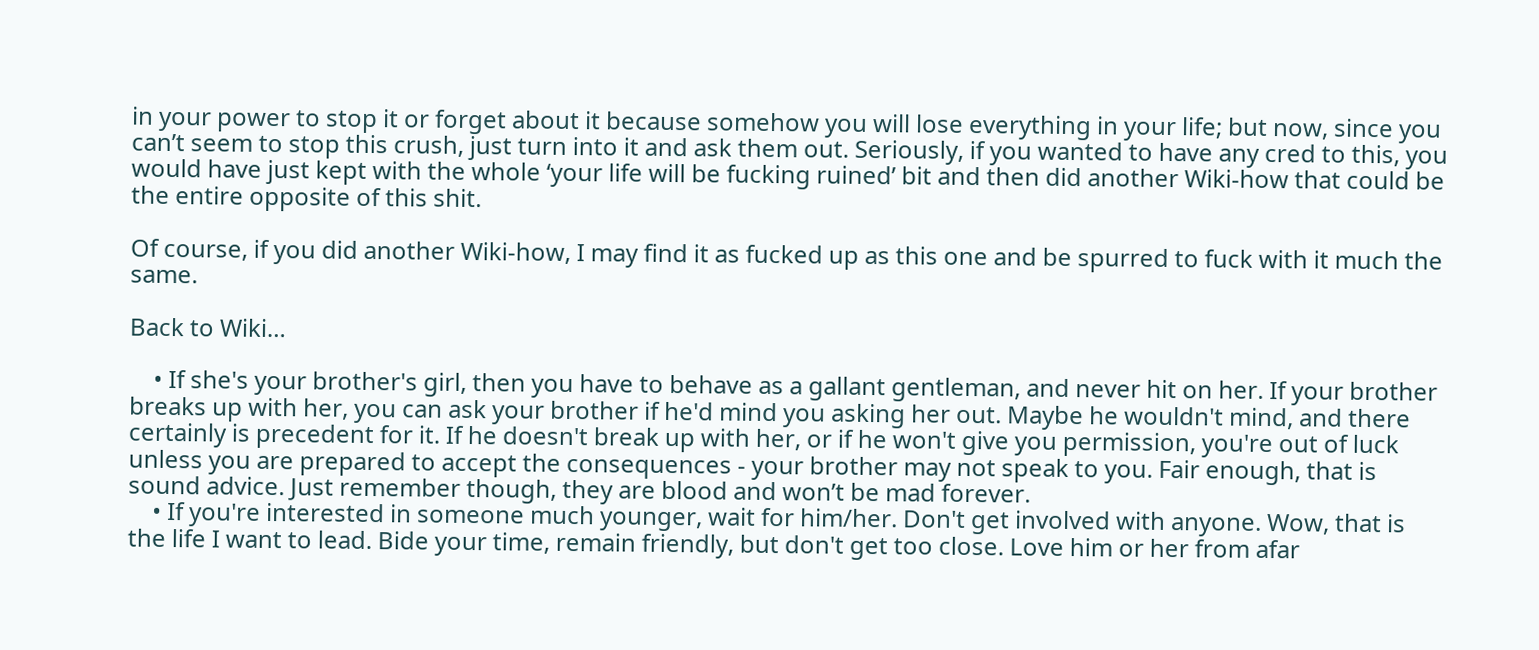in your power to stop it or forget about it because somehow you will lose everything in your life; but now, since you can’t seem to stop this crush, just turn into it and ask them out. Seriously, if you wanted to have any cred to this, you would have just kept with the whole ‘your life will be fucking ruined’ bit and then did another Wiki-how that could be the entire opposite of this shit.

Of course, if you did another Wiki-how, I may find it as fucked up as this one and be spurred to fuck with it much the same.

Back to Wiki…

    • If she's your brother's girl, then you have to behave as a gallant gentleman, and never hit on her. If your brother breaks up with her, you can ask your brother if he'd mind you asking her out. Maybe he wouldn't mind, and there certainly is precedent for it. If he doesn't break up with her, or if he won't give you permission, you're out of luck unless you are prepared to accept the consequences - your brother may not speak to you. Fair enough, that is sound advice. Just remember though, they are blood and won’t be mad forever.
    • If you're interested in someone much younger, wait for him/her. Don't get involved with anyone. Wow, that is the life I want to lead. Bide your time, remain friendly, but don't get too close. Love him or her from afar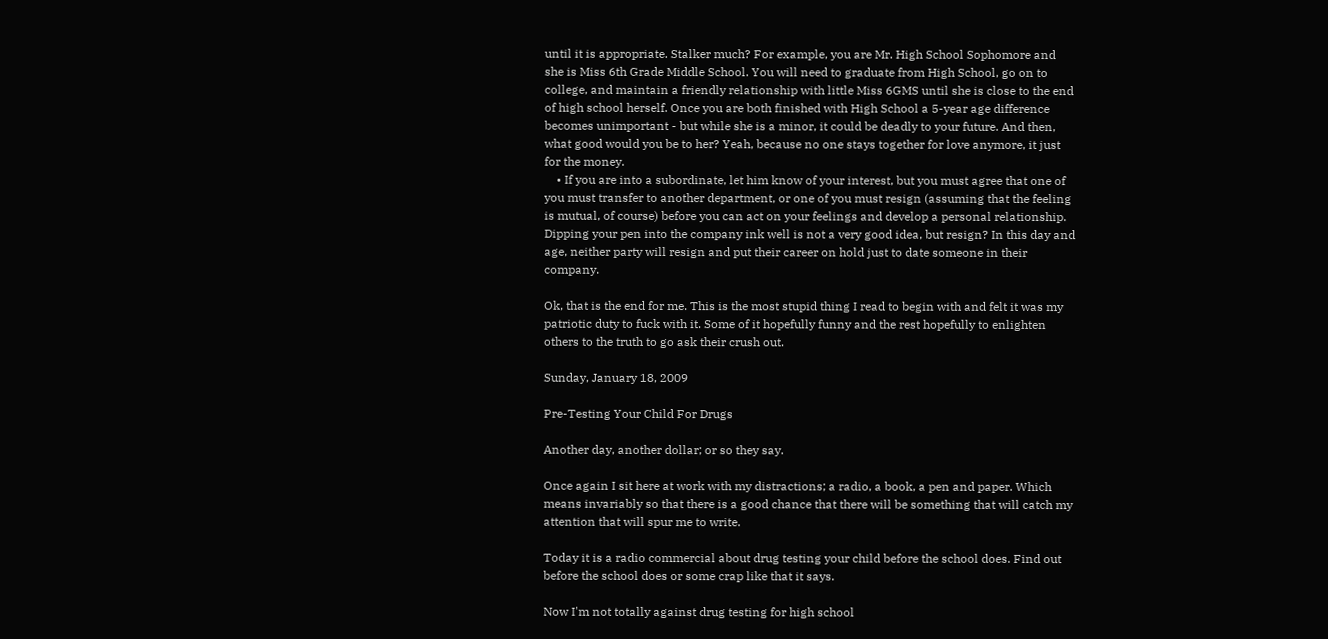until it is appropriate. Stalker much? For example, you are Mr. High School Sophomore and she is Miss 6th Grade Middle School. You will need to graduate from High School, go on to college, and maintain a friendly relationship with little Miss 6GMS until she is close to the end of high school herself. Once you are both finished with High School a 5-year age difference becomes unimportant - but while she is a minor, it could be deadly to your future. And then, what good would you be to her? Yeah, because no one stays together for love anymore, it just for the money.
    • If you are into a subordinate, let him know of your interest, but you must agree that one of you must transfer to another department, or one of you must resign (assuming that the feeling is mutual, of course) before you can act on your feelings and develop a personal relationship. Dipping your pen into the company ink well is not a very good idea, but resign? In this day and age, neither party will resign and put their career on hold just to date someone in their company.

Ok, that is the end for me. This is the most stupid thing I read to begin with and felt it was my patriotic duty to fuck with it. Some of it hopefully funny and the rest hopefully to enlighten others to the truth to go ask their crush out.

Sunday, January 18, 2009

Pre-Testing Your Child For Drugs

Another day, another dollar; or so they say.

Once again I sit here at work with my distractions; a radio, a book, a pen and paper. Which means invariably so that there is a good chance that there will be something that will catch my attention that will spur me to write.

Today it is a radio commercial about drug testing your child before the school does. Find out before the school does or some crap like that it says.

Now I'm not totally against drug testing for high school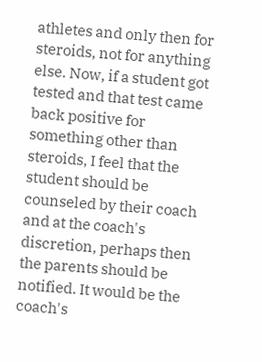athletes and only then for steroids, not for anything else. Now, if a student got tested and that test came back positive for something other than steroids, I feel that the student should be counseled by their coach and at the coach's discretion, perhaps then the parents should be notified. It would be the coach's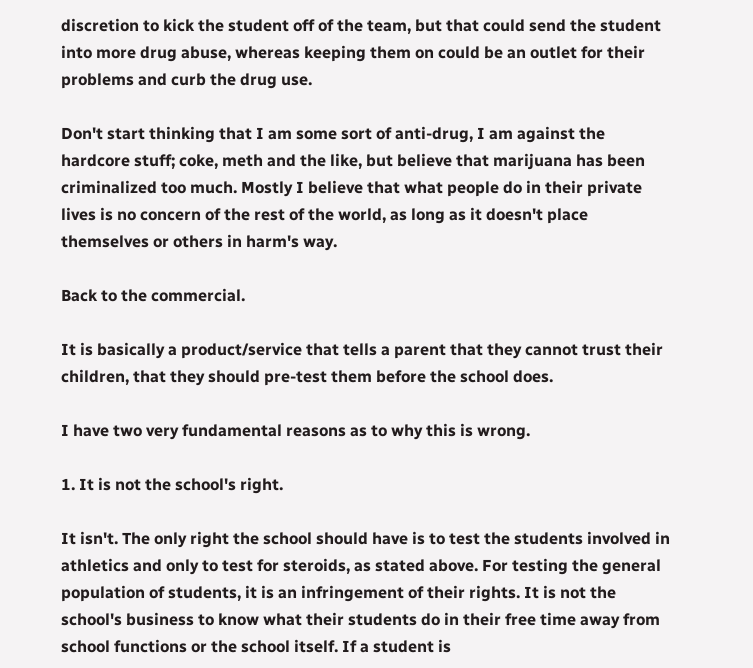discretion to kick the student off of the team, but that could send the student into more drug abuse, whereas keeping them on could be an outlet for their problems and curb the drug use.

Don't start thinking that I am some sort of anti-drug, I am against the hardcore stuff; coke, meth and the like, but believe that marijuana has been criminalized too much. Mostly I believe that what people do in their private lives is no concern of the rest of the world, as long as it doesn't place themselves or others in harm's way.

Back to the commercial.

It is basically a product/service that tells a parent that they cannot trust their children, that they should pre-test them before the school does.

I have two very fundamental reasons as to why this is wrong.

1. It is not the school's right.

It isn't. The only right the school should have is to test the students involved in athletics and only to test for steroids, as stated above. For testing the general population of students, it is an infringement of their rights. It is not the school's business to know what their students do in their free time away from school functions or the school itself. If a student is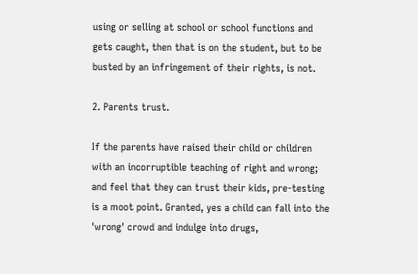using or selling at school or school functions and gets caught, then that is on the student, but to be busted by an infringement of their rights, is not.

2. Parents trust.

If the parents have raised their child or children with an incorruptible teaching of right and wrong; and feel that they can trust their kids, pre-testing is a moot point. Granted, yes a child can fall into the 'wrong' crowd and indulge into drugs,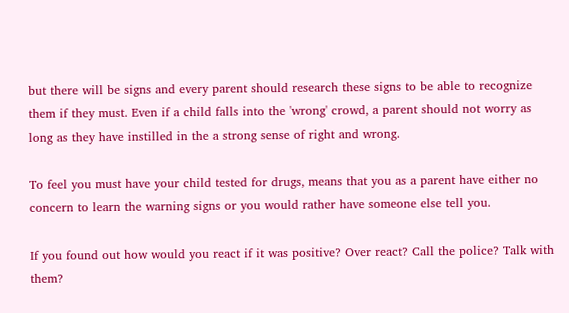but there will be signs and every parent should research these signs to be able to recognize them if they must. Even if a child falls into the 'wrong' crowd, a parent should not worry as long as they have instilled in the a strong sense of right and wrong.

To feel you must have your child tested for drugs, means that you as a parent have either no concern to learn the warning signs or you would rather have someone else tell you.

If you found out how would you react if it was positive? Over react? Call the police? Talk with them?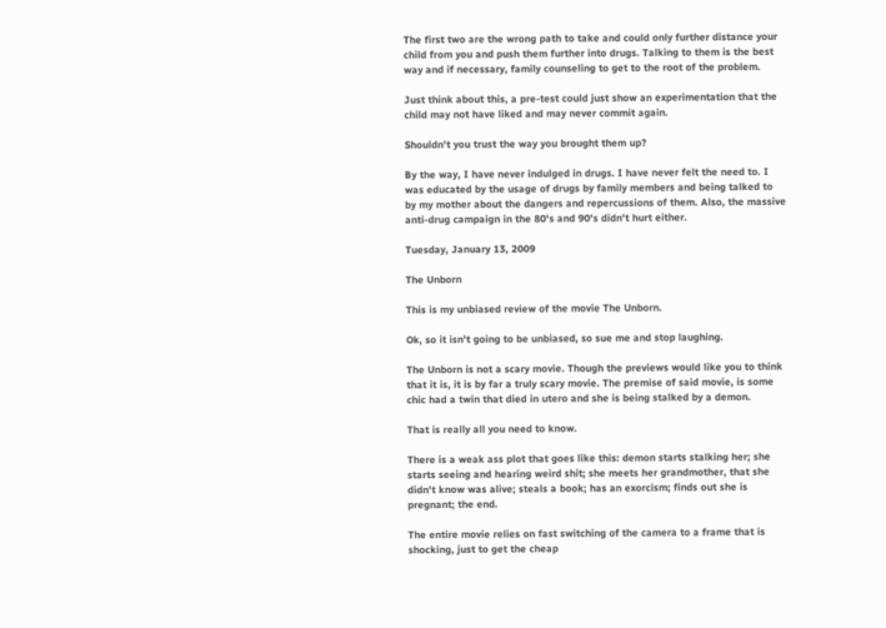The first two are the wrong path to take and could only further distance your child from you and push them further into drugs. Talking to them is the best way and if necessary, family counseling to get to the root of the problem.

Just think about this, a pre-test could just show an experimentation that the child may not have liked and may never commit again.

Shouldn't you trust the way you brought them up?

By the way, I have never indulged in drugs. I have never felt the need to. I was educated by the usage of drugs by family members and being talked to by my mother about the dangers and repercussions of them. Also, the massive anti-drug campaign in the 80's and 90's didn't hurt either.

Tuesday, January 13, 2009

The Unborn

This is my unbiased review of the movie The Unborn.

Ok, so it isn't going to be unbiased, so sue me and stop laughing.

The Unborn is not a scary movie. Though the previews would like you to think that it is, it is by far a truly scary movie. The premise of said movie, is some chic had a twin that died in utero and she is being stalked by a demon.

That is really all you need to know.

There is a weak ass plot that goes like this: demon starts stalking her; she starts seeing and hearing weird shit; she meets her grandmother, that she didn't know was alive; steals a book; has an exorcism; finds out she is pregnant; the end.

The entire movie relies on fast switching of the camera to a frame that is shocking, just to get the cheap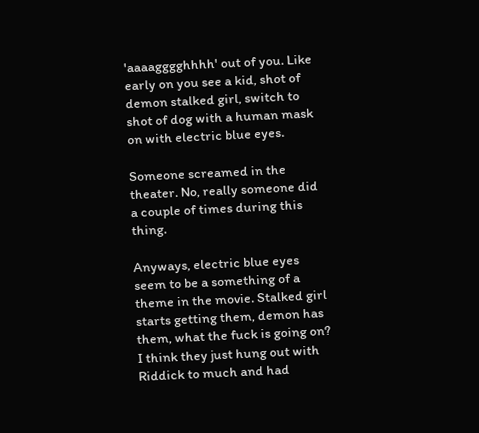'aaaagggghhhh' out of you. Like early on you see a kid, shot of demon stalked girl, switch to shot of dog with a human mask on with electric blue eyes.

Someone screamed in the theater. No, really someone did a couple of times during this thing.

Anyways, electric blue eyes seem to be a something of a theme in the movie. Stalked girl starts getting them, demon has them, what the fuck is going on? I think they just hung out with Riddick to much and had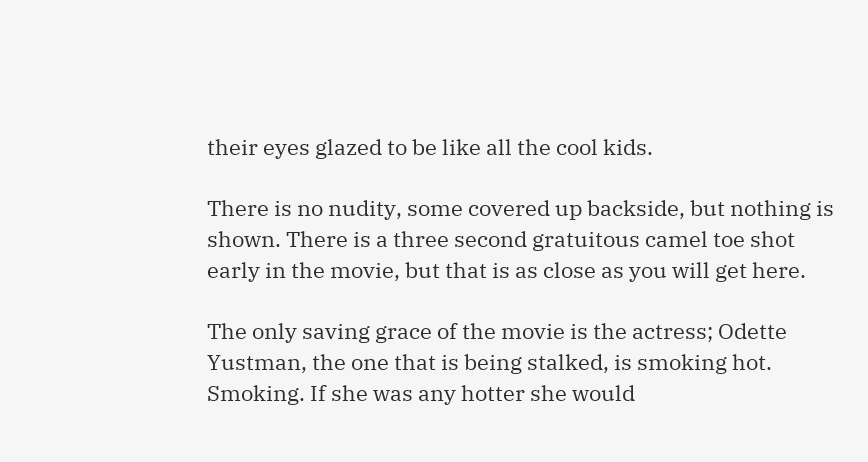their eyes glazed to be like all the cool kids.

There is no nudity, some covered up backside, but nothing is shown. There is a three second gratuitous camel toe shot early in the movie, but that is as close as you will get here.

The only saving grace of the movie is the actress; Odette Yustman, the one that is being stalked, is smoking hot. Smoking. If she was any hotter she would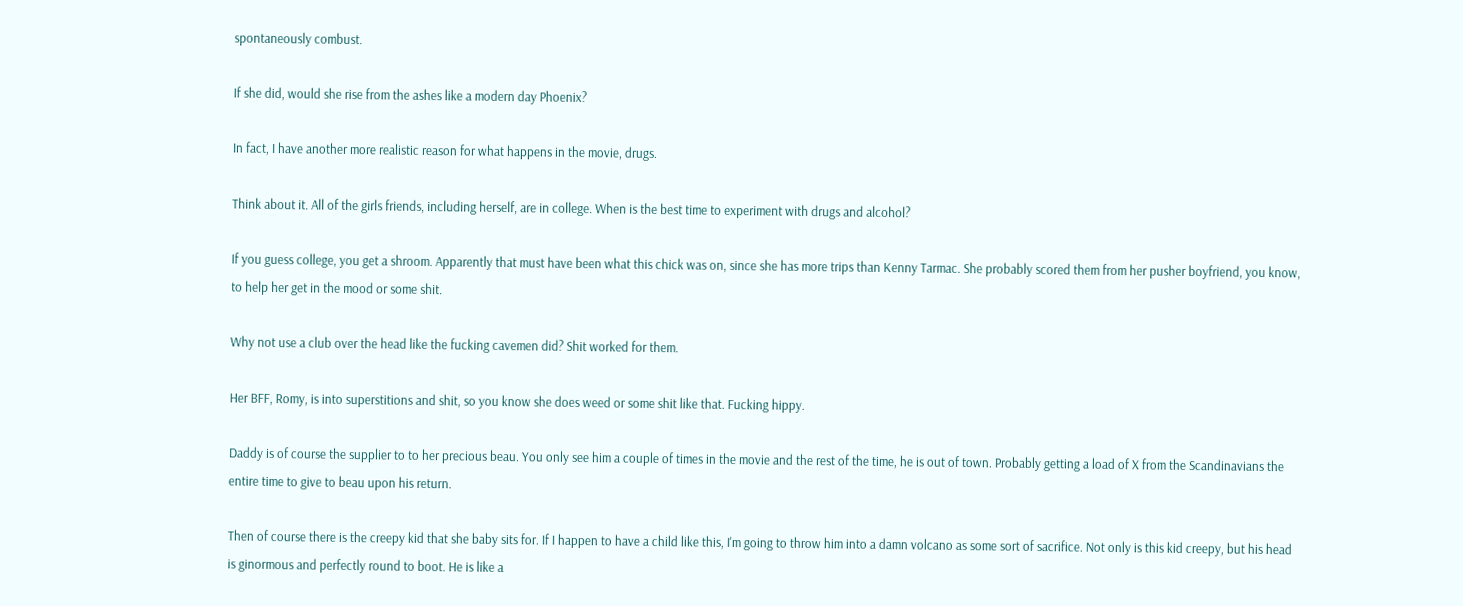spontaneously combust.

If she did, would she rise from the ashes like a modern day Phoenix?

In fact, I have another more realistic reason for what happens in the movie, drugs.

Think about it. All of the girls friends, including herself, are in college. When is the best time to experiment with drugs and alcohol?

If you guess college, you get a shroom. Apparently that must have been what this chick was on, since she has more trips than Kenny Tarmac. She probably scored them from her pusher boyfriend, you know, to help her get in the mood or some shit.

Why not use a club over the head like the fucking cavemen did? Shit worked for them.

Her BFF, Romy, is into superstitions and shit, so you know she does weed or some shit like that. Fucking hippy.

Daddy is of course the supplier to to her precious beau. You only see him a couple of times in the movie and the rest of the time, he is out of town. Probably getting a load of X from the Scandinavians the entire time to give to beau upon his return.

Then of course there is the creepy kid that she baby sits for. If I happen to have a child like this, I'm going to throw him into a damn volcano as some sort of sacrifice. Not only is this kid creepy, but his head is ginormous and perfectly round to boot. He is like a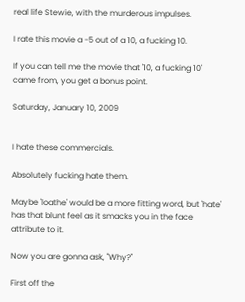real life Stewie, with the murderous impulses.

I rate this movie a -5 out of a 10, a fucking 10.

If you can tell me the movie that '10, a fucking 10' came from, you get a bonus point.

Saturday, January 10, 2009


I hate these commercials.

Absolutely fucking hate them.

Maybe 'loathe' would be a more fitting word, but 'hate' has that blunt feel as it smacks you in the face attribute to it.

Now you are gonna ask, "Why?"

First off the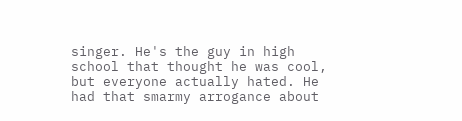singer. He's the guy in high school that thought he was cool, but everyone actually hated. He had that smarmy arrogance about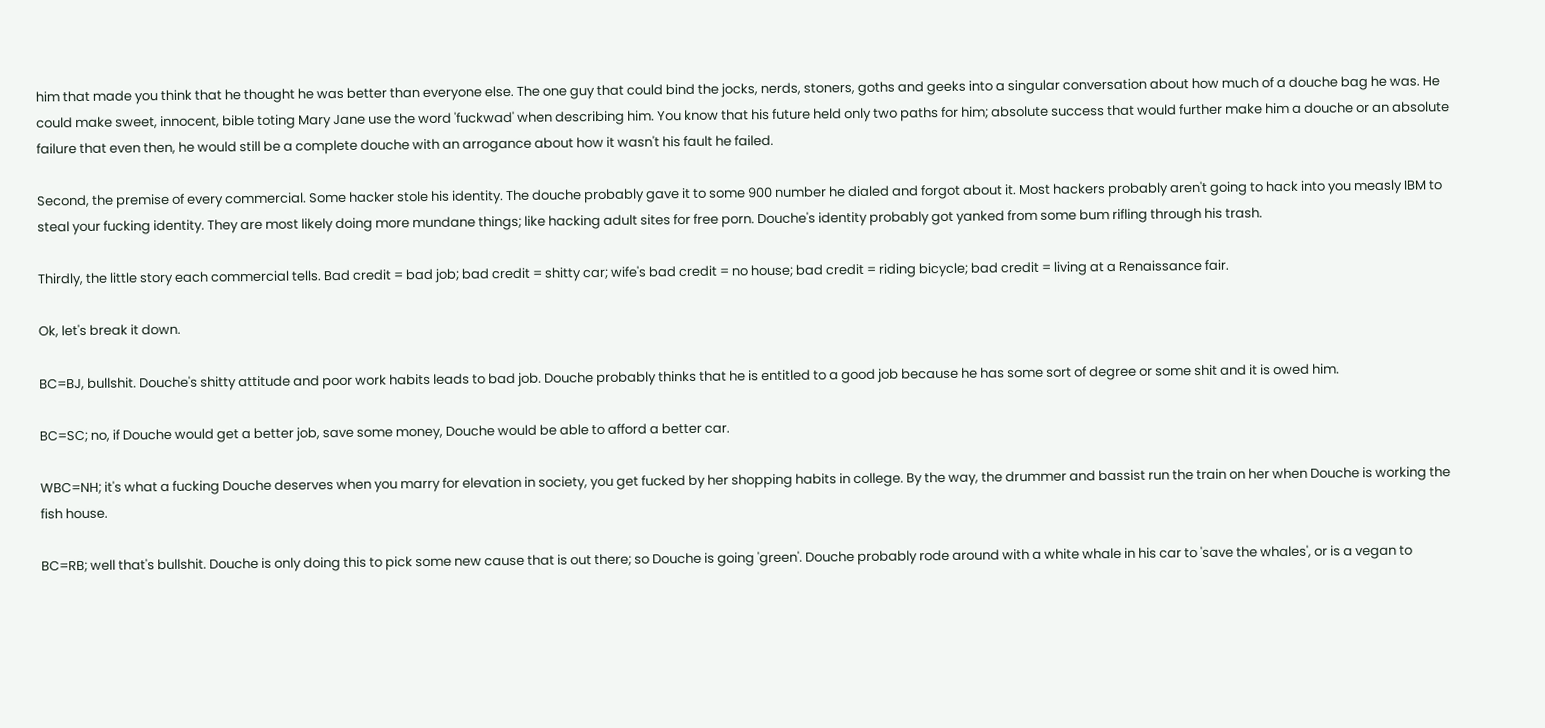him that made you think that he thought he was better than everyone else. The one guy that could bind the jocks, nerds, stoners, goths and geeks into a singular conversation about how much of a douche bag he was. He could make sweet, innocent, bible toting Mary Jane use the word 'fuckwad' when describing him. You know that his future held only two paths for him; absolute success that would further make him a douche or an absolute failure that even then, he would still be a complete douche with an arrogance about how it wasn't his fault he failed.

Second, the premise of every commercial. Some hacker stole his identity. The douche probably gave it to some 900 number he dialed and forgot about it. Most hackers probably aren't going to hack into you measly IBM to steal your fucking identity. They are most likely doing more mundane things; like hacking adult sites for free porn. Douche's identity probably got yanked from some bum rifling through his trash.

Thirdly, the little story each commercial tells. Bad credit = bad job; bad credit = shitty car; wife's bad credit = no house; bad credit = riding bicycle; bad credit = living at a Renaissance fair.

Ok, let's break it down.

BC=BJ, bullshit. Douche's shitty attitude and poor work habits leads to bad job. Douche probably thinks that he is entitled to a good job because he has some sort of degree or some shit and it is owed him.

BC=SC; no, if Douche would get a better job, save some money, Douche would be able to afford a better car.

WBC=NH; it's what a fucking Douche deserves when you marry for elevation in society, you get fucked by her shopping habits in college. By the way, the drummer and bassist run the train on her when Douche is working the fish house.

BC=RB; well that's bullshit. Douche is only doing this to pick some new cause that is out there; so Douche is going 'green'. Douche probably rode around with a white whale in his car to 'save the whales', or is a vegan to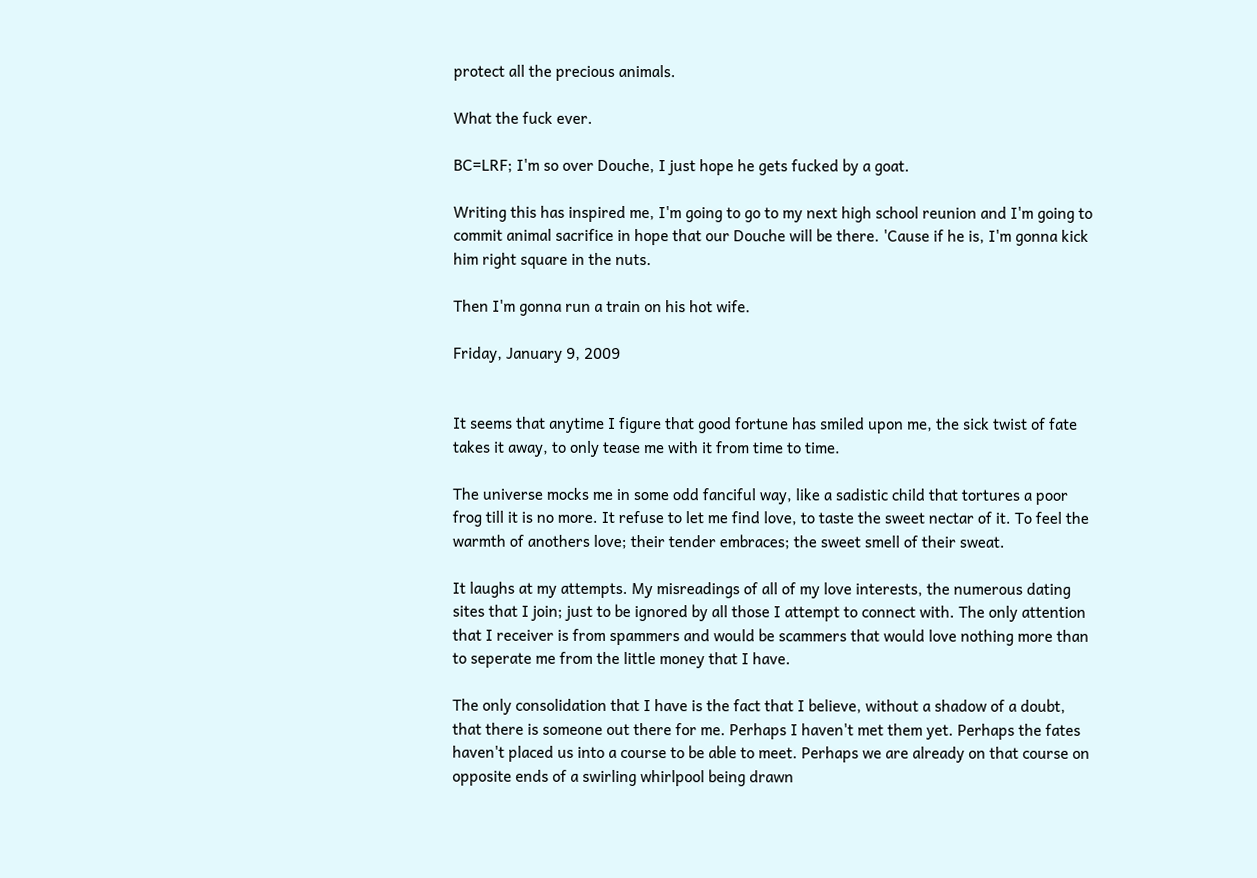protect all the precious animals.

What the fuck ever.

BC=LRF; I'm so over Douche, I just hope he gets fucked by a goat.

Writing this has inspired me, I'm going to go to my next high school reunion and I'm going to commit animal sacrifice in hope that our Douche will be there. 'Cause if he is, I'm gonna kick him right square in the nuts.

Then I'm gonna run a train on his hot wife.

Friday, January 9, 2009


It seems that anytime I figure that good fortune has smiled upon me, the sick twist of fate takes it away, to only tease me with it from time to time.

The universe mocks me in some odd fanciful way, like a sadistic child that tortures a poor frog till it is no more. It refuse to let me find love, to taste the sweet nectar of it. To feel the warmth of anothers love; their tender embraces; the sweet smell of their sweat.

It laughs at my attempts. My misreadings of all of my love interests, the numerous dating sites that I join; just to be ignored by all those I attempt to connect with. The only attention that I receiver is from spammers and would be scammers that would love nothing more than to seperate me from the little money that I have.

The only consolidation that I have is the fact that I believe, without a shadow of a doubt, that there is someone out there for me. Perhaps I haven't met them yet. Perhaps the fates haven't placed us into a course to be able to meet. Perhaps we are already on that course on opposite ends of a swirling whirlpool being drawn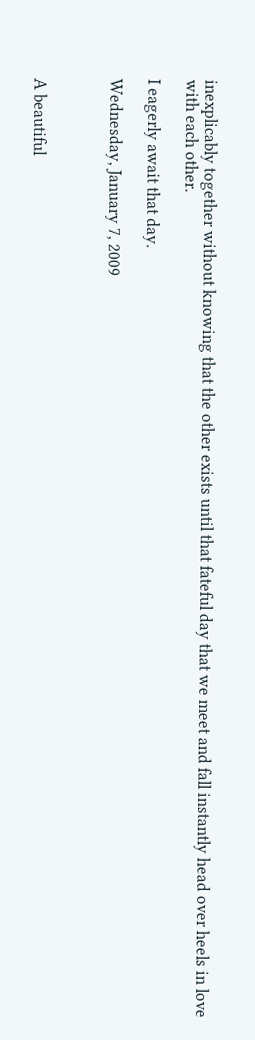inexplicably together without knowing that the other exists until that fateful day that we meet and fall instantly head over heels in love with each other.

I eagerly await that day.

Wednesday, January 7, 2009



A beautiful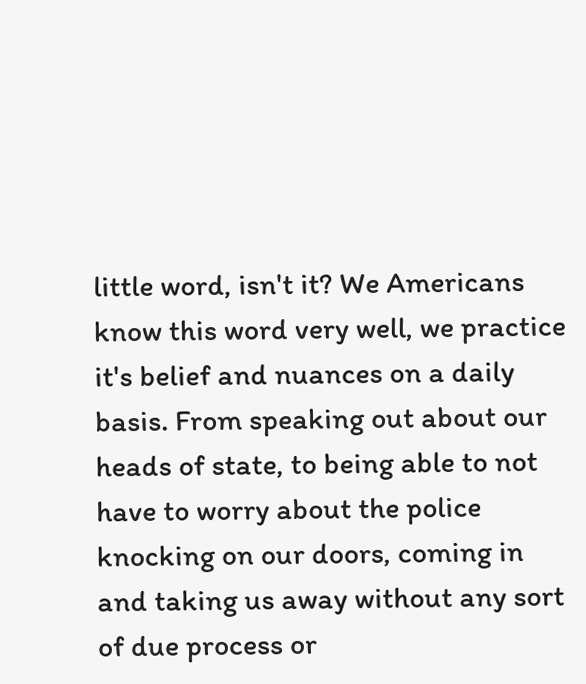little word, isn't it? We Americans know this word very well, we practice it's belief and nuances on a daily basis. From speaking out about our heads of state, to being able to not have to worry about the police knocking on our doors, coming in and taking us away without any sort of due process or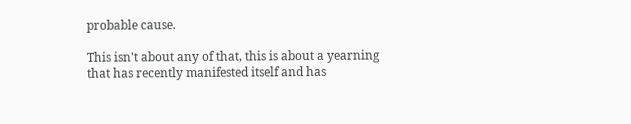probable cause.

This isn't about any of that, this is about a yearning that has recently manifested itself and has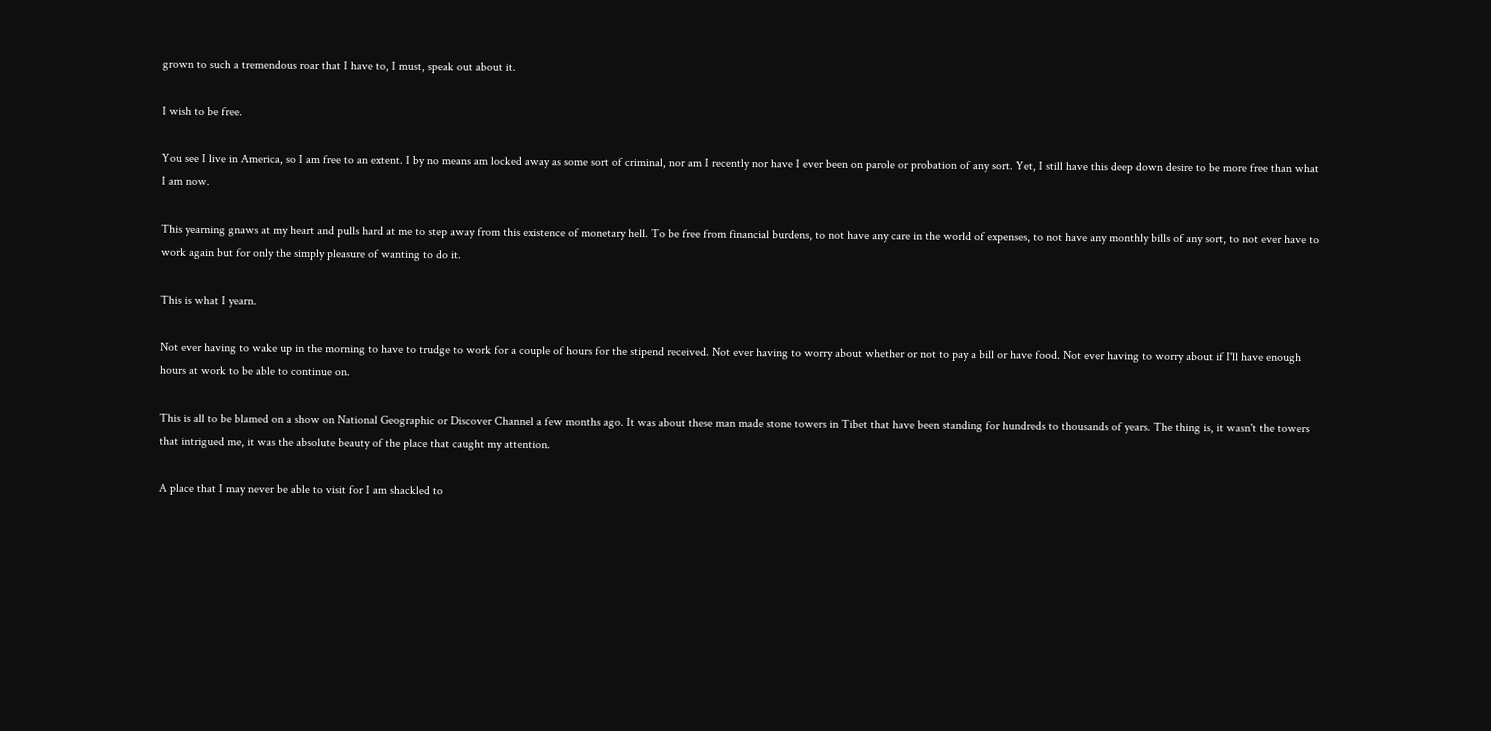grown to such a tremendous roar that I have to, I must, speak out about it.

I wish to be free.

You see I live in America, so I am free to an extent. I by no means am locked away as some sort of criminal, nor am I recently nor have I ever been on parole or probation of any sort. Yet, I still have this deep down desire to be more free than what I am now.

This yearning gnaws at my heart and pulls hard at me to step away from this existence of monetary hell. To be free from financial burdens, to not have any care in the world of expenses, to not have any monthly bills of any sort, to not ever have to work again but for only the simply pleasure of wanting to do it.

This is what I yearn.

Not ever having to wake up in the morning to have to trudge to work for a couple of hours for the stipend received. Not ever having to worry about whether or not to pay a bill or have food. Not ever having to worry about if I'll have enough hours at work to be able to continue on.

This is all to be blamed on a show on National Geographic or Discover Channel a few months ago. It was about these man made stone towers in Tibet that have been standing for hundreds to thousands of years. The thing is, it wasn't the towers that intrigued me, it was the absolute beauty of the place that caught my attention.

A place that I may never be able to visit for I am shackled to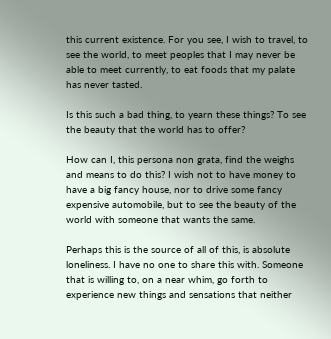this current existence. For you see, I wish to travel, to see the world, to meet peoples that I may never be able to meet currently, to eat foods that my palate has never tasted.

Is this such a bad thing, to yearn these things? To see the beauty that the world has to offer?

How can I, this persona non grata, find the weighs and means to do this? I wish not to have money to have a big fancy house, nor to drive some fancy expensive automobile, but to see the beauty of the world with someone that wants the same.

Perhaps this is the source of all of this, is absolute loneliness. I have no one to share this with. Someone that is willing to, on a near whim, go forth to experience new things and sensations that neither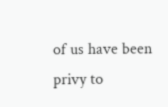of us have been privy to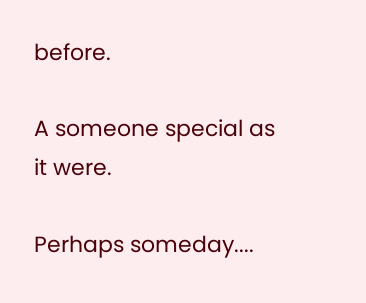before.

A someone special as it were.

Perhaps someday....